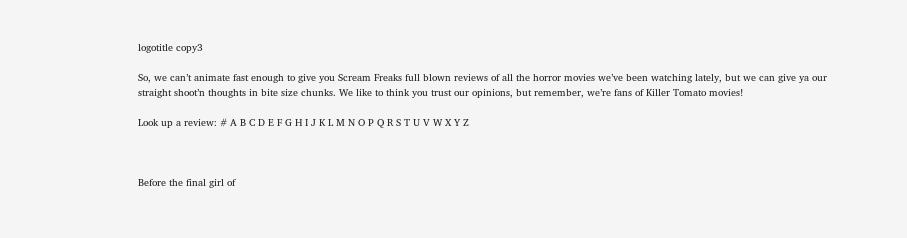logotitle copy3

So, we can’t animate fast enough to give you Scream Freaks full blown reviews of all the horror movies we’ve been watching lately, but we can give ya our straight shoot’n thoughts in bite size chunks. We like to think you trust our opinions, but remember, we’re fans of Killer Tomato movies!

Look up a review: # A B C D E F G H I J K L M N O P Q R S T U V W X Y Z



Before the final girl of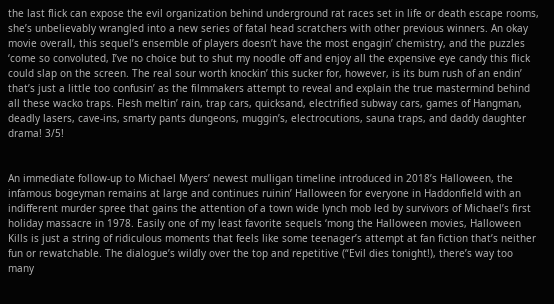the last flick can expose the evil organization behind underground rat races set in life or death escape rooms, she’s unbelievably wrangled into a new series of fatal head scratchers with other previous winners. An okay movie overall, this sequel’s ensemble of players doesn’t have the most engagin’ chemistry, and the puzzles ‘come so convoluted, I’ve no choice but to shut my noodle off and enjoy all the expensive eye candy this flick could slap on the screen. The real sour worth knockin’ this sucker for, however, is its bum rush of an endin’ that’s just a little too confusin’ as the filmmakers attempt to reveal and explain the true mastermind behind all these wacko traps. Flesh meltin’ rain, trap cars, quicksand, electrified subway cars, games of Hangman, deadly lasers, cave-ins, smarty pants dungeons, muggin’s, electrocutions, sauna traps, and daddy daughter drama! 3/5!


An immediate follow-up to Michael Myers’ newest mulligan timeline introduced in 2018’s Halloween, the infamous bogeyman remains at large and continues ruinin’ Halloween for everyone in Haddonfield with an indifferent murder spree that gains the attention of a town wide lynch mob led by survivors of Michael’s first holiday massacre in 1978. Easily one of my least favorite sequels ‘mong the Halloween movies, Halloween Kills is just a string of ridiculous moments that feels like some teenager’s attempt at fan fiction that’s neither fun or rewatchable. The dialogue’s wildly over the top and repetitive (“Evil dies tonight!), there’s way too many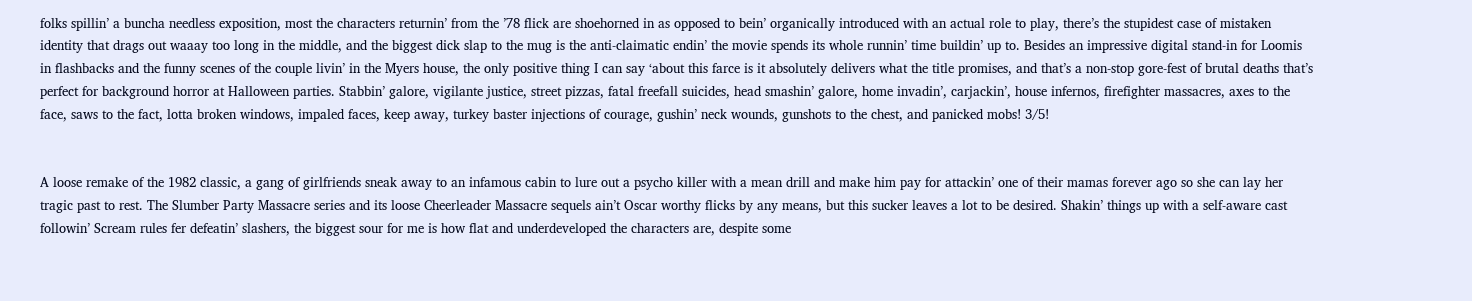folks spillin’ a buncha needless exposition, most the characters returnin’ from the ’78 flick are shoehorned in as opposed to bein’ organically introduced with an actual role to play, there’s the stupidest case of mistaken identity that drags out waaay too long in the middle, and the biggest dick slap to the mug is the anti-claimatic endin’ the movie spends its whole runnin’ time buildin’ up to. Besides an impressive digital stand-in for Loomis in flashbacks and the funny scenes of the couple livin’ in the Myers house, the only positive thing I can say ‘about this farce is it absolutely delivers what the title promises, and that’s a non-stop gore-fest of brutal deaths that’s perfect for background horror at Halloween parties. Stabbin’ galore, vigilante justice, street pizzas, fatal freefall suicides, head smashin’ galore, home invadin’, carjackin’, house infernos, firefighter massacres, axes to the face, saws to the fact, lotta broken windows, impaled faces, keep away, turkey baster injections of courage, gushin’ neck wounds, gunshots to the chest, and panicked mobs! 3/5!


A loose remake of the 1982 classic, a gang of girlfriends sneak away to an infamous cabin to lure out a psycho killer with a mean drill and make him pay for attackin’ one of their mamas forever ago so she can lay her tragic past to rest. The Slumber Party Massacre series and its loose Cheerleader Massacre sequels ain’t Oscar worthy flicks by any means, but this sucker leaves a lot to be desired. Shakin’ things up with a self-aware cast followin’ Scream rules fer defeatin’ slashers, the biggest sour for me is how flat and underdeveloped the characters are, despite some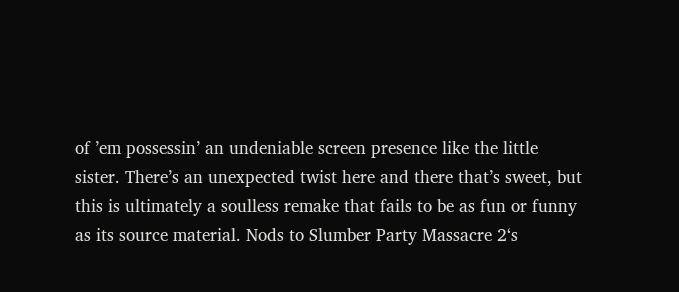of ’em possessin’ an undeniable screen presence like the little sister. There’s an unexpected twist here and there that’s sweet, but this is ultimately a soulless remake that fails to be as fun or funny as its source material. Nods to Slumber Party Massacre 2‘s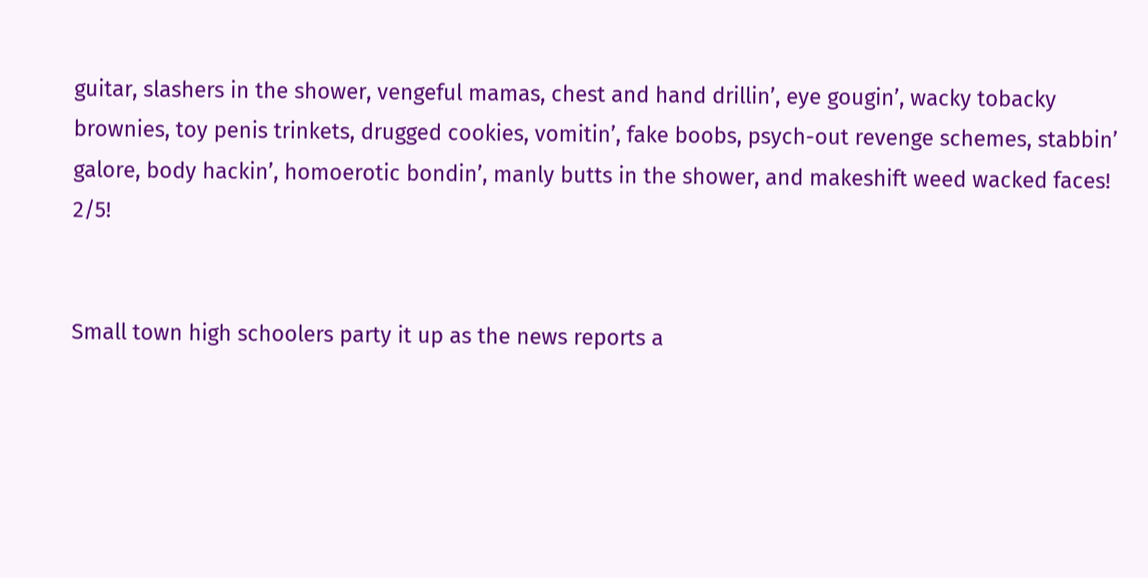guitar, slashers in the shower, vengeful mamas, chest and hand drillin’, eye gougin’, wacky tobacky brownies, toy penis trinkets, drugged cookies, vomitin’, fake boobs, psych-out revenge schemes, stabbin’ galore, body hackin’, homoerotic bondin’, manly butts in the shower, and makeshift weed wacked faces! 2/5!


Small town high schoolers party it up as the news reports a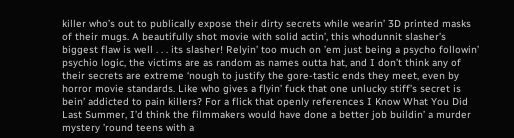killer who’s out to publically expose their dirty secrets while wearin’ 3D printed masks of their mugs. A beautifully shot movie with solid actin’, this whodunnit slasher’s biggest flaw is well . . . its slasher! Relyin’ too much on ’em just being a psycho followin’ psychio logic, the victims are as random as names outta hat, and I don’t think any of their secrets are extreme ‘nough to justify the gore-tastic ends they meet, even by horror movie standards. Like who gives a flyin’ fuck that one unlucky stiff’s secret is bein’ addicted to pain killers? For a flick that openly references I Know What You Did Last Summer, I’d think the filmmakers would have done a better job buildin’ a murder mystery ’round teens with a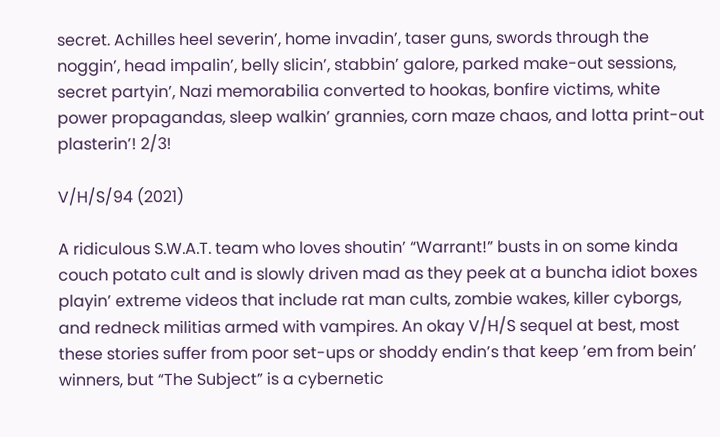secret. Achilles heel severin’, home invadin’, taser guns, swords through the noggin’, head impalin’, belly slicin’, stabbin’ galore, parked make-out sessions, secret partyin’, Nazi memorabilia converted to hookas, bonfire victims, white power propagandas, sleep walkin’ grannies, corn maze chaos, and lotta print-out plasterin’! 2/3!

V/H/S/94 (2021)

A ridiculous S.W.A.T. team who loves shoutin’ “Warrant!” busts in on some kinda couch potato cult and is slowly driven mad as they peek at a buncha idiot boxes playin’ extreme videos that include rat man cults, zombie wakes, killer cyborgs, and redneck militias armed with vampires. An okay V/H/S sequel at best, most these stories suffer from poor set-ups or shoddy endin’s that keep ’em from bein’ winners, but “The Subject” is a cybernetic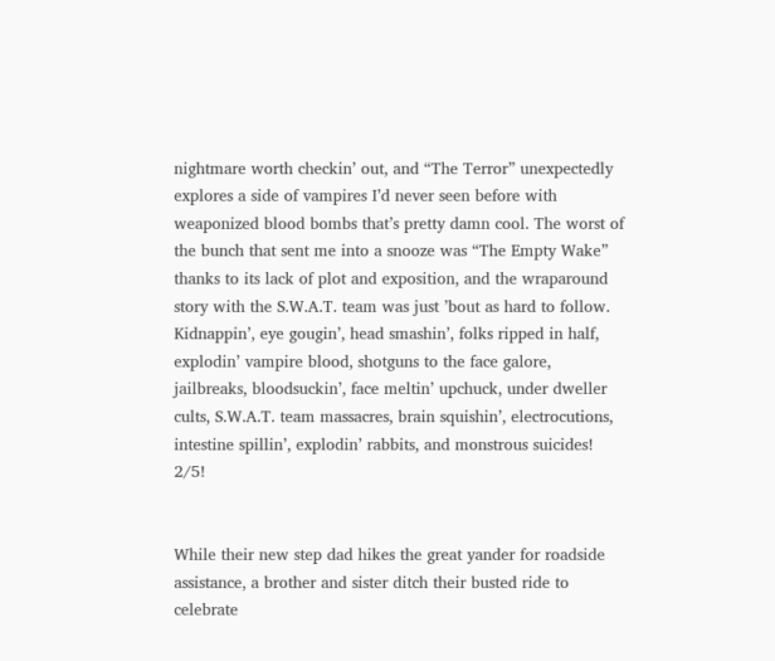nightmare worth checkin’ out, and “The Terror” unexpectedly explores a side of vampires I’d never seen before with weaponized blood bombs that’s pretty damn cool. The worst of the bunch that sent me into a snooze was “The Empty Wake” thanks to its lack of plot and exposition, and the wraparound story with the S.W.A.T. team was just ’bout as hard to follow. Kidnappin’, eye gougin’, head smashin’, folks ripped in half, explodin’ vampire blood, shotguns to the face galore, jailbreaks, bloodsuckin’, face meltin’ upchuck, under dweller cults, S.W.A.T. team massacres, brain squishin’, electrocutions, intestine spillin’, explodin’ rabbits, and monstrous suicides! 2/5!


While their new step dad hikes the great yander for roadside assistance, a brother and sister ditch their busted ride to celebrate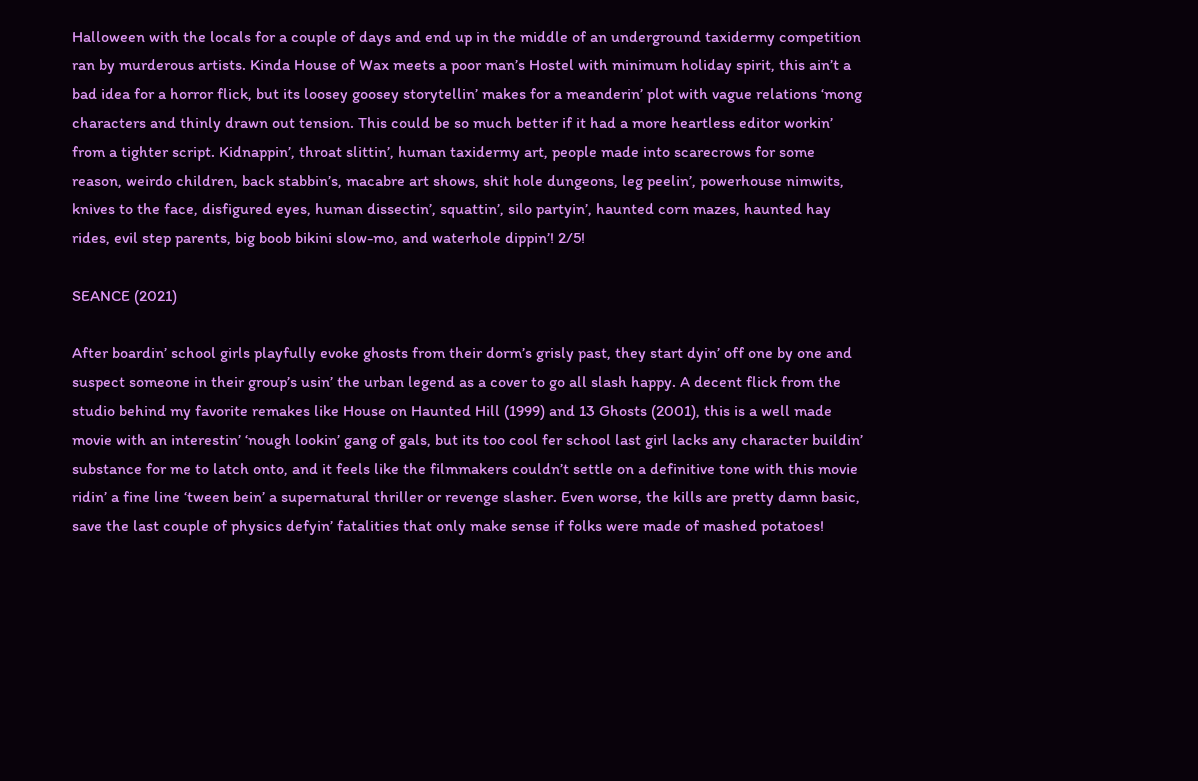Halloween with the locals for a couple of days and end up in the middle of an underground taxidermy competition ran by murderous artists. Kinda House of Wax meets a poor man’s Hostel with minimum holiday spirit, this ain’t a bad idea for a horror flick, but its loosey goosey storytellin’ makes for a meanderin’ plot with vague relations ‘mong characters and thinly drawn out tension. This could be so much better if it had a more heartless editor workin’ from a tighter script. Kidnappin’, throat slittin’, human taxidermy art, people made into scarecrows for some reason, weirdo children, back stabbin’s, macabre art shows, shit hole dungeons, leg peelin’, powerhouse nimwits, knives to the face, disfigured eyes, human dissectin’, squattin’, silo partyin’, haunted corn mazes, haunted hay rides, evil step parents, big boob bikini slow-mo, and waterhole dippin’! 2/5!

SEANCE (2021)

After boardin’ school girls playfully evoke ghosts from their dorm’s grisly past, they start dyin’ off one by one and suspect someone in their group’s usin’ the urban legend as a cover to go all slash happy. A decent flick from the studio behind my favorite remakes like House on Haunted Hill (1999) and 13 Ghosts (2001), this is a well made movie with an interestin’ ‘nough lookin’ gang of gals, but its too cool fer school last girl lacks any character buildin’ substance for me to latch onto, and it feels like the filmmakers couldn’t settle on a definitive tone with this movie ridin’ a fine line ‘tween bein’ a supernatural thriller or revenge slasher. Even worse, the kills are pretty damn basic, save the last couple of physics defyin’ fatalities that only make sense if folks were made of mashed potatoes!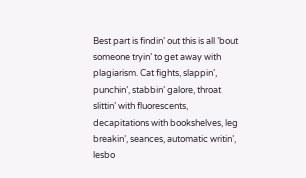Best part is findin’ out this is all ’bout someone tryin’ to get away with plagiarism. Cat fights, slappin’, punchin’, stabbin’ galore, throat slittin’ with fluorescents, decapitations with bookshelves, leg breakin’, seances, automatic writin’, lesbo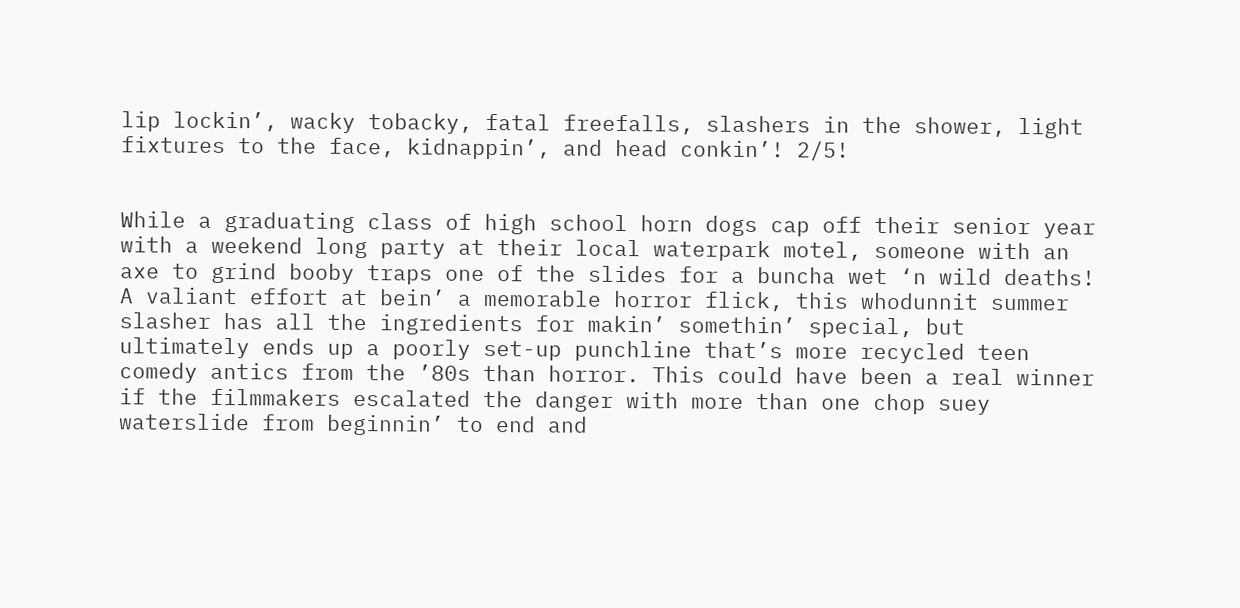lip lockin’, wacky tobacky, fatal freefalls, slashers in the shower, light fixtures to the face, kidnappin’, and head conkin’! 2/5!


While a graduating class of high school horn dogs cap off their senior year with a weekend long party at their local waterpark motel, someone with an axe to grind booby traps one of the slides for a buncha wet ‘n wild deaths! A valiant effort at bein’ a memorable horror flick, this whodunnit summer slasher has all the ingredients for makin’ somethin’ special, but ultimately ends up a poorly set-up punchline that’s more recycled teen comedy antics from the ’80s than horror. This could have been a real winner if the filmmakers escalated the danger with more than one chop suey waterslide from beginnin’ to end and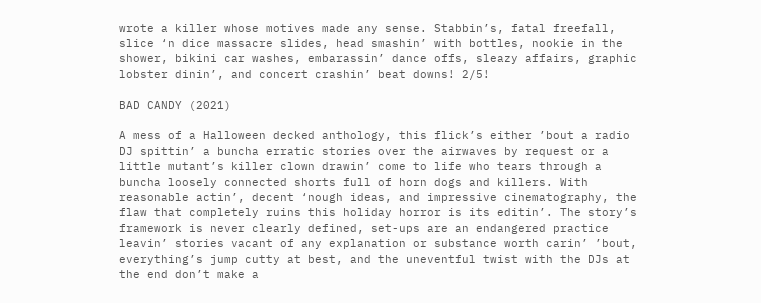wrote a killer whose motives made any sense. Stabbin’s, fatal freefall, slice ‘n dice massacre slides, head smashin’ with bottles, nookie in the shower, bikini car washes, embarassin’ dance offs, sleazy affairs, graphic lobster dinin’, and concert crashin’ beat downs! 2/5!

BAD CANDY (2021)

A mess of a Halloween decked anthology, this flick’s either ’bout a radio DJ spittin’ a buncha erratic stories over the airwaves by request or a little mutant’s killer clown drawin’ come to life who tears through a buncha loosely connected shorts full of horn dogs and killers. With reasonable actin’, decent ‘nough ideas, and impressive cinematography, the flaw that completely ruins this holiday horror is its editin’. The story’s framework is never clearly defined, set-ups are an endangered practice leavin’ stories vacant of any explanation or substance worth carin’ ’bout, everything’s jump cutty at best, and the uneventful twist with the DJs at the end don’t make a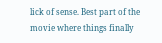lick of sense. Best part of the movie where things finally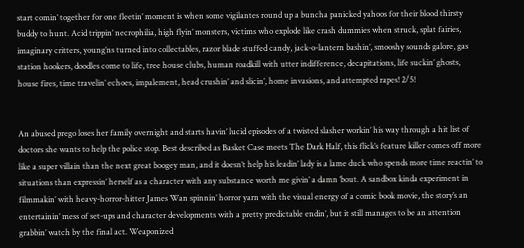start comin’ together for one fleetin’ moment is when some vigilantes round up a buncha panicked yahoos for their blood thirsty buddy to hunt. Acid trippin’ necrophilia, high flyin’ monsters, victims who explode like crash dummies when struck, splat fairies, imaginary critters, young’ns turned into collectables, razor blade stuffed candy, jack-o-lantern bashin’, smooshy sounds galore, gas station hookers, doodles come to life, tree house clubs, human roadkill with utter indifference, decapitations, life suckin’ ghosts, house fires, time travelin’ echoes, impalement, head crushin’ and slicin’, home invasions, and attempted rapes! 2/5!


An abused prego loses her family overnight and starts havin’ lucid episodes of a twisted slasher workin’ his way through a hit list of doctors she wants to help the police stop. Best described as Basket Case meets The Dark Half, this flick’s feature killer comes off more like a super villain than the next great boogey man, and it doesn’t help his leadin’ lady is a lame duck who spends more time reactin’ to situations than expressin’ herself as a character with any substance worth me givin’ a damn ’bout. A sandbox kinda experiment in filmmakin’ with heavy-horror-hitter James Wan spinnin’ horror yarn with the visual energy of a comic book movie, the story’s an entertainin’ mess of set-ups and character developments with a pretty predictable endin’, but it still manages to be an attention grabbin’ watch by the final act. Weaponized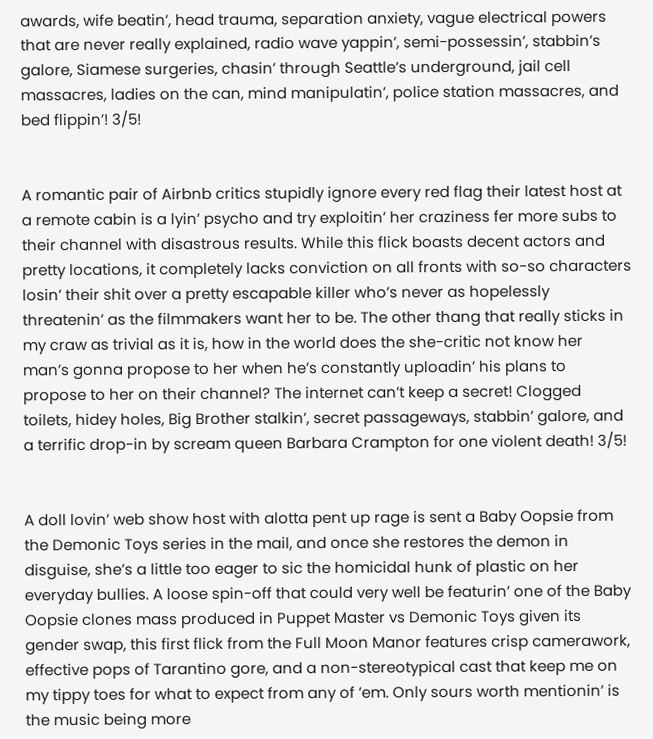awards, wife beatin’, head trauma, separation anxiety, vague electrical powers that are never really explained, radio wave yappin’, semi-possessin’, stabbin’s galore, Siamese surgeries, chasin’ through Seattle’s underground, jail cell massacres, ladies on the can, mind manipulatin’, police station massacres, and bed flippin’! 3/5!


A romantic pair of Airbnb critics stupidly ignore every red flag their latest host at a remote cabin is a lyin’ psycho and try exploitin’ her craziness fer more subs to their channel with disastrous results. While this flick boasts decent actors and pretty locations, it completely lacks conviction on all fronts with so-so characters losin’ their shit over a pretty escapable killer who’s never as hopelessly threatenin’ as the filmmakers want her to be. The other thang that really sticks in my craw as trivial as it is, how in the world does the she-critic not know her man’s gonna propose to her when he’s constantly uploadin’ his plans to propose to her on their channel? The internet can’t keep a secret! Clogged toilets, hidey holes, Big Brother stalkin’, secret passageways, stabbin’ galore, and a terrific drop-in by scream queen Barbara Crampton for one violent death! 3/5!


A doll lovin’ web show host with alotta pent up rage is sent a Baby Oopsie from the Demonic Toys series in the mail, and once she restores the demon in disguise, she’s a little too eager to sic the homicidal hunk of plastic on her everyday bullies. A loose spin-off that could very well be featurin’ one of the Baby Oopsie clones mass produced in Puppet Master vs Demonic Toys given its gender swap, this first flick from the Full Moon Manor features crisp camerawork, effective pops of Tarantino gore, and a non-stereotypical cast that keep me on my tippy toes for what to expect from any of ’em. Only sours worth mentionin’ is the music being more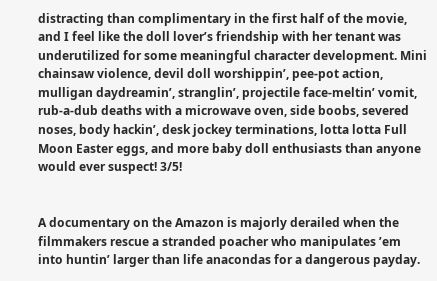distracting than complimentary in the first half of the movie, and I feel like the doll lover’s friendship with her tenant was underutilized for some meaningful character development. Mini chainsaw violence, devil doll worshippin’, pee-pot action, mulligan daydreamin’, stranglin’, projectile face-meltin’ vomit, rub-a-dub deaths with a microwave oven, side boobs, severed noses, body hackin’, desk jockey terminations, lotta lotta Full Moon Easter eggs, and more baby doll enthusiasts than anyone would ever suspect! 3/5!


A documentary on the Amazon is majorly derailed when the filmmakers rescue a stranded poacher who manipulates ’em into huntin’ larger than life anacondas for a dangerous payday.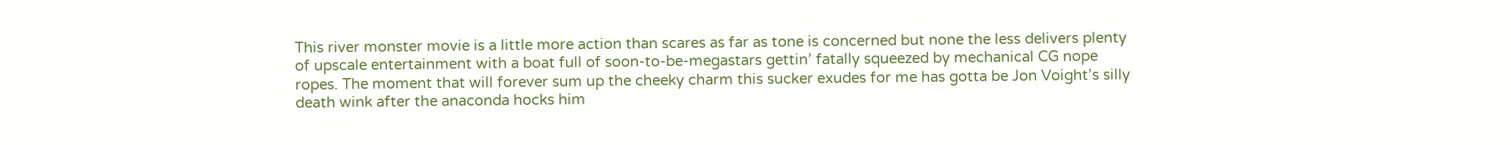This river monster movie is a little more action than scares as far as tone is concerned but none the less delivers plenty of upscale entertainment with a boat full of soon-to-be-megastars gettin’ fatally squeezed by mechanical CG nope ropes. The moment that will forever sum up the cheeky charm this sucker exudes for me has gotta be Jon Voight’s silly death wink after the anaconda hocks him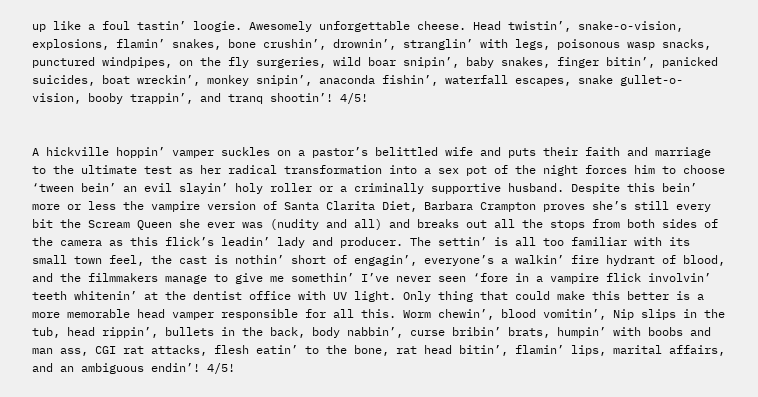up like a foul tastin’ loogie. Awesomely unforgettable cheese. Head twistin’, snake-o-vision, explosions, flamin’ snakes, bone crushin’, drownin’, stranglin’ with legs, poisonous wasp snacks, punctured windpipes, on the fly surgeries, wild boar snipin’, baby snakes, finger bitin’, panicked suicides, boat wreckin’, monkey snipin’, anaconda fishin’, waterfall escapes, snake gullet-o-vision, booby trappin’, and tranq shootin’! 4/5!


A hickville hoppin’ vamper suckles on a pastor’s belittled wife and puts their faith and marriage to the ultimate test as her radical transformation into a sex pot of the night forces him to choose ‘tween bein’ an evil slayin’ holy roller or a criminally supportive husband. Despite this bein’ more or less the vampire version of Santa Clarita Diet, Barbara Crampton proves she’s still every bit the Scream Queen she ever was (nudity and all) and breaks out all the stops from both sides of the camera as this flick’s leadin’ lady and producer. The settin’ is all too familiar with its small town feel, the cast is nothin’ short of engagin’, everyone’s a walkin’ fire hydrant of blood, and the filmmakers manage to give me somethin’ I’ve never seen ‘fore in a vampire flick involvin’ teeth whitenin’ at the dentist office with UV light. Only thing that could make this better is a more memorable head vamper responsible for all this. Worm chewin’, blood vomitin’, Nip slips in the tub, head rippin’, bullets in the back, body nabbin’, curse bribin’ brats, humpin’ with boobs and man ass, CGI rat attacks, flesh eatin’ to the bone, rat head bitin’, flamin’ lips, marital affairs, and an ambiguous endin’! 4/5!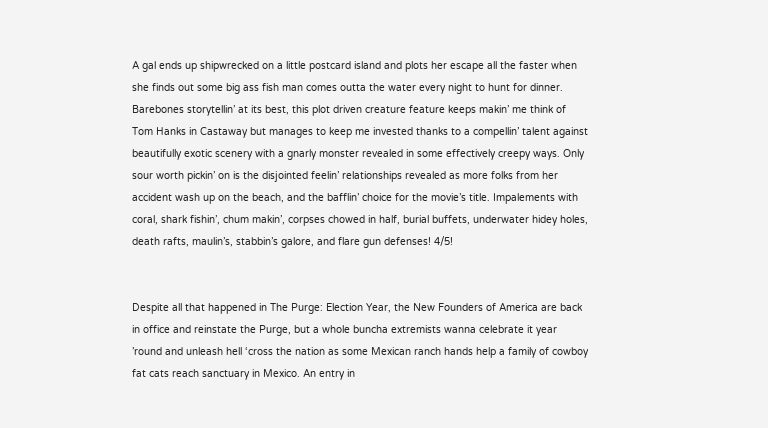A gal ends up shipwrecked on a little postcard island and plots her escape all the faster when she finds out some big ass fish man comes outta the water every night to hunt for dinner. Barebones storytellin’ at its best, this plot driven creature feature keeps makin’ me think of Tom Hanks in Castaway but manages to keep me invested thanks to a compellin’ talent against beautifully exotic scenery with a gnarly monster revealed in some effectively creepy ways. Only sour worth pickin’ on is the disjointed feelin’ relationships revealed as more folks from her accident wash up on the beach, and the bafflin’ choice for the movie’s title. Impalements with coral, shark fishin’, chum makin’, corpses chowed in half, burial buffets, underwater hidey holes, death rafts, maulin’s, stabbin’s galore, and flare gun defenses! 4/5!


Despite all that happened in The Purge: Election Year, the New Founders of America are back in office and reinstate the Purge, but a whole buncha extremists wanna celebrate it year ’round and unleash hell ‘cross the nation as some Mexican ranch hands help a family of cowboy fat cats reach sanctuary in Mexico. An entry in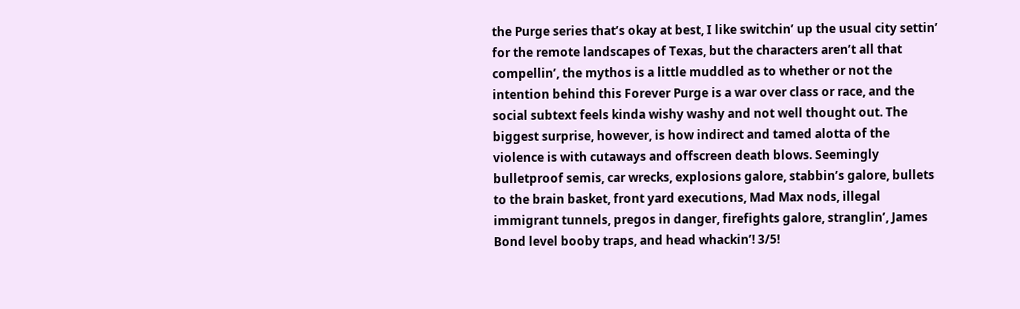the Purge series that’s okay at best, I like switchin’ up the usual city settin’ for the remote landscapes of Texas, but the characters aren’t all that compellin’, the mythos is a little muddled as to whether or not the intention behind this Forever Purge is a war over class or race, and the social subtext feels kinda wishy washy and not well thought out. The biggest surprise, however, is how indirect and tamed alotta of the violence is with cutaways and offscreen death blows. Seemingly bulletproof semis, car wrecks, explosions galore, stabbin’s galore, bullets to the brain basket, front yard executions, Mad Max nods, illegal immigrant tunnels, pregos in danger, firefights galore, stranglin’, James Bond level booby traps, and head whackin’! 3/5!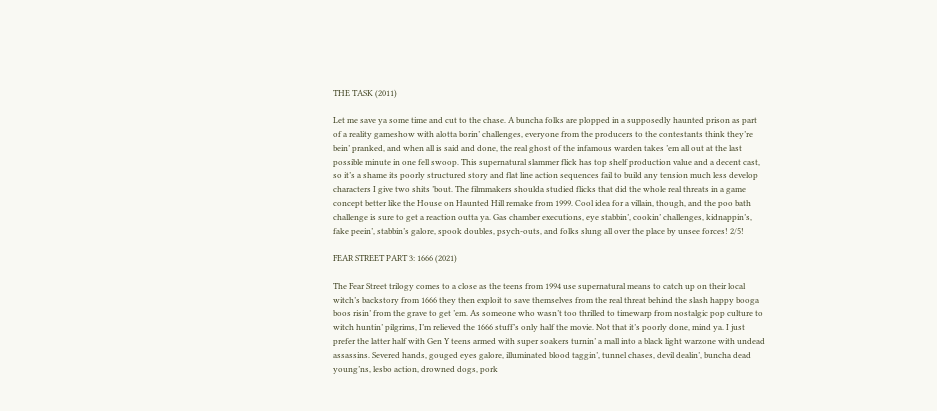THE TASK (2011)

Let me save ya some time and cut to the chase. A buncha folks are plopped in a supposedly haunted prison as part of a reality gameshow with alotta borin’ challenges, everyone from the producers to the contestants think they’re bein’ pranked, and when all is said and done, the real ghost of the infamous warden takes ’em all out at the last possible minute in one fell swoop. This supernatural slammer flick has top shelf production value and a decent cast, so it’s a shame its poorly structured story and flat line action sequences fail to build any tension much less develop characters I give two shits ’bout. The filmmakers shoulda studied flicks that did the whole real threats in a game concept better like the House on Haunted Hill remake from 1999. Cool idea for a villain, though, and the poo bath challenge is sure to get a reaction outta ya. Gas chamber executions, eye stabbin’, cookin’ challenges, kidnappin’s, fake peein’, stabbin’s galore, spook doubles, psych-outs, and folks slung all over the place by unsee forces! 2/5!

FEAR STREET PART 3: 1666 (2021)

The Fear Street trilogy comes to a close as the teens from 1994 use supernatural means to catch up on their local witch’s backstory from 1666 they then exploit to save themselves from the real threat behind the slash happy booga boos risin’ from the grave to get ’em. As someone who wasn’t too thrilled to timewarp from nostalgic pop culture to witch huntin’ pilgrims, I’m relieved the 1666 stuff’s only half the movie. Not that it’s poorly done, mind ya. I just prefer the latter half with Gen Y teens armed with super soakers turnin’ a mall into a black light warzone with undead assassins. Severed hands, gouged eyes galore, illuminated blood taggin’, tunnel chases, devil dealin’, buncha dead young’ns, lesbo action, drowned dogs, pork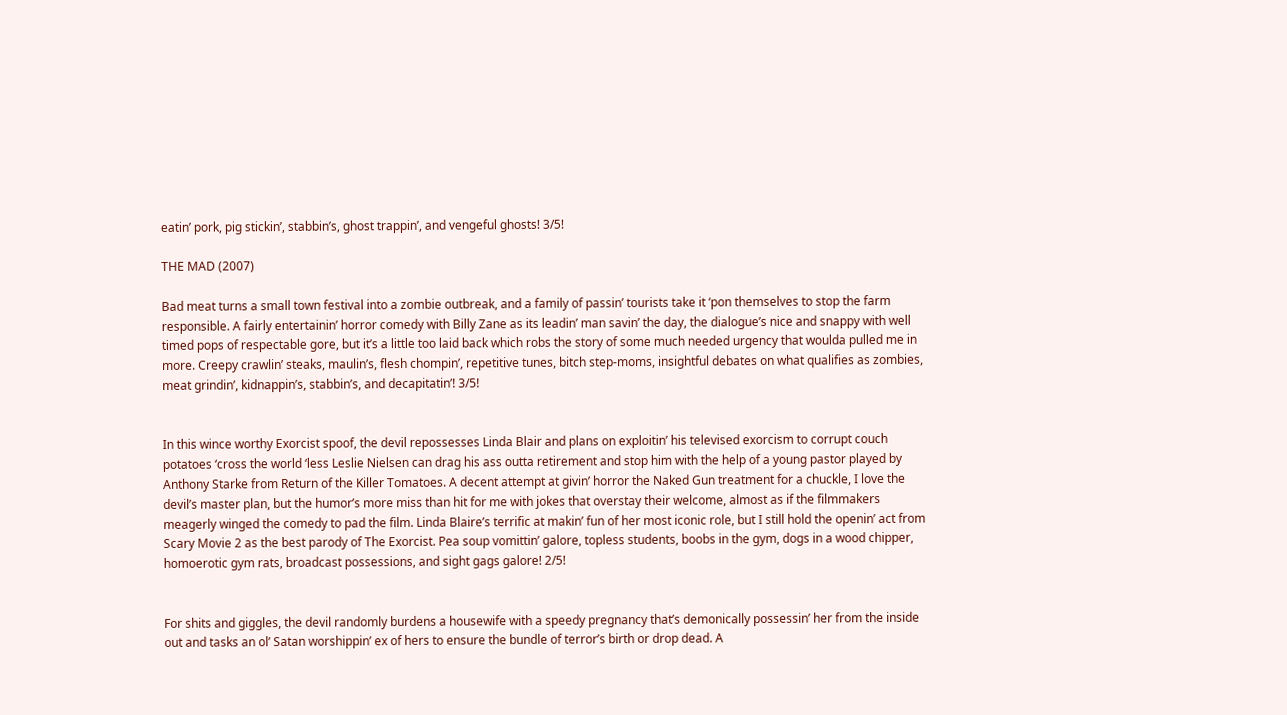eatin’ pork, pig stickin’, stabbin’s, ghost trappin’, and vengeful ghosts! 3/5!

THE MAD (2007)

Bad meat turns a small town festival into a zombie outbreak, and a family of passin’ tourists take it ‘pon themselves to stop the farm responsible. A fairly entertainin’ horror comedy with Billy Zane as its leadin’ man savin’ the day, the dialogue’s nice and snappy with well timed pops of respectable gore, but it’s a little too laid back which robs the story of some much needed urgency that woulda pulled me in more. Creepy crawlin’ steaks, maulin’s, flesh chompin’, repetitive tunes, bitch step-moms, insightful debates on what qualifies as zombies, meat grindin’, kidnappin’s, stabbin’s, and decapitatin’! 3/5!


In this wince worthy Exorcist spoof, the devil repossesses Linda Blair and plans on exploitin’ his televised exorcism to corrupt couch potatoes ‘cross the world ‘less Leslie Nielsen can drag his ass outta retirement and stop him with the help of a young pastor played by Anthony Starke from Return of the Killer Tomatoes. A decent attempt at givin’ horror the Naked Gun treatment for a chuckle, I love the devil’s master plan, but the humor’s more miss than hit for me with jokes that overstay their welcome, almost as if the filmmakers meagerly winged the comedy to pad the film. Linda Blaire’s terrific at makin’ fun of her most iconic role, but I still hold the openin’ act from Scary Movie 2 as the best parody of The Exorcist. Pea soup vomittin’ galore, topless students, boobs in the gym, dogs in a wood chipper, homoerotic gym rats, broadcast possessions, and sight gags galore! 2/5!


For shits and giggles, the devil randomly burdens a housewife with a speedy pregnancy that’s demonically possessin’ her from the inside out and tasks an ol’ Satan worshippin’ ex of hers to ensure the bundle of terror’s birth or drop dead. A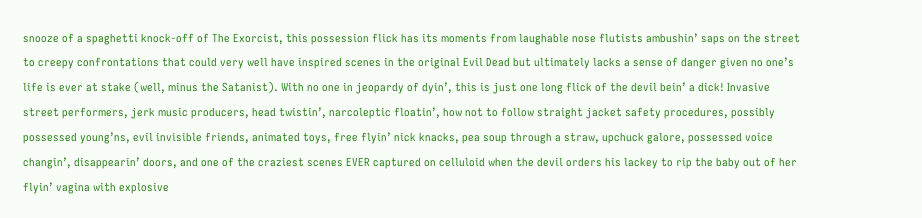snooze of a spaghetti knock-off of The Exorcist, this possession flick has its moments from laughable nose flutists ambushin’ saps on the street to creepy confrontations that could very well have inspired scenes in the original Evil Dead but ultimately lacks a sense of danger given no one’s life is ever at stake (well, minus the Satanist). With no one in jeopardy of dyin’, this is just one long flick of the devil bein’ a dick! Invasive street performers, jerk music producers, head twistin’, narcoleptic floatin’, how not to follow straight jacket safety procedures, possibly possessed young’ns, evil invisible friends, animated toys, free flyin’ nick knacks, pea soup through a straw, upchuck galore, possessed voice changin’, disappearin’ doors, and one of the craziest scenes EVER captured on celluloid when the devil orders his lackey to rip the baby out of her flyin’ vagina with explosive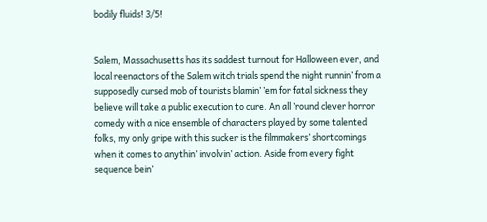bodily fluids! 3/5!


Salem, Massachusetts has its saddest turnout for Halloween ever, and local reenactors of the Salem witch trials spend the night runnin’ from a supposedly cursed mob of tourists blamin’ ’em for fatal sickness they believe will take a public execution to cure. An all ’round clever horror comedy with a nice ensemble of characters played by some talented folks, my only gripe with this sucker is the filmmakers’ shortcomings when it comes to anythin’ involvin’ action. Aside from every fight sequence bein’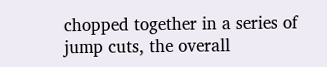chopped together in a series of jump cuts, the overall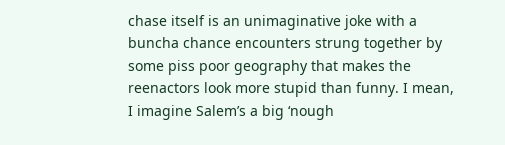chase itself is an unimaginative joke with a buncha chance encounters strung together by some piss poor geography that makes the reenactors look more stupid than funny. I mean, I imagine Salem’s a big ‘nough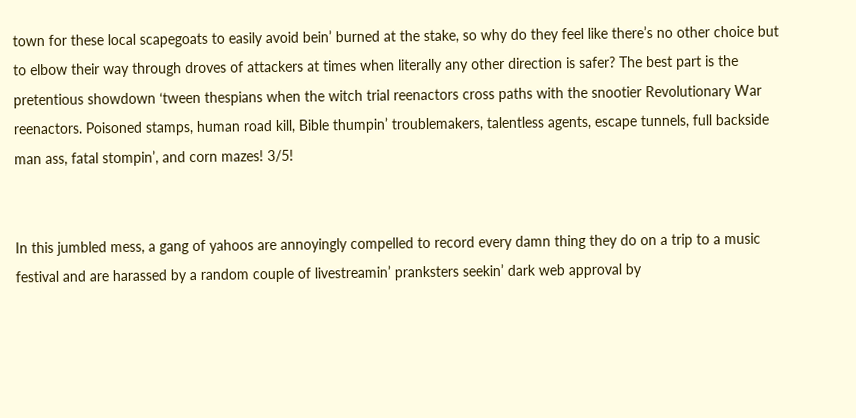town for these local scapegoats to easily avoid bein’ burned at the stake, so why do they feel like there’s no other choice but to elbow their way through droves of attackers at times when literally any other direction is safer? The best part is the pretentious showdown ‘tween thespians when the witch trial reenactors cross paths with the snootier Revolutionary War reenactors. Poisoned stamps, human road kill, Bible thumpin’ troublemakers, talentless agents, escape tunnels, full backside man ass, fatal stompin’, and corn mazes! 3/5!


In this jumbled mess, a gang of yahoos are annoyingly compelled to record every damn thing they do on a trip to a music festival and are harassed by a random couple of livestreamin’ pranksters seekin’ dark web approval by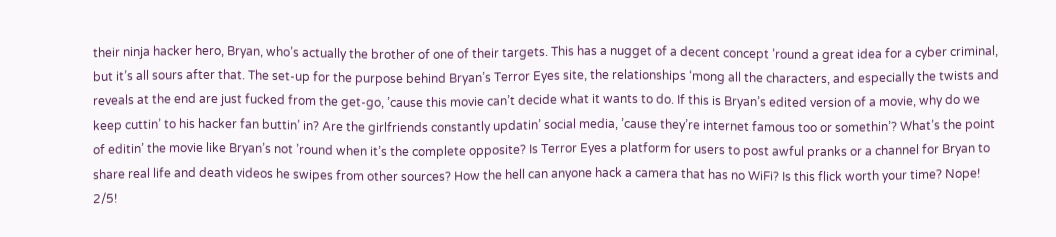their ninja hacker hero, Bryan, who’s actually the brother of one of their targets. This has a nugget of a decent concept ’round a great idea for a cyber criminal, but it’s all sours after that. The set-up for the purpose behind Bryan’s Terror Eyes site, the relationships ‘mong all the characters, and especially the twists and reveals at the end are just fucked from the get-go, ’cause this movie can’t decide what it wants to do. If this is Bryan’s edited version of a movie, why do we keep cuttin’ to his hacker fan buttin’ in? Are the girlfriends constantly updatin’ social media, ’cause they’re internet famous too or somethin’? What’s the point of editin’ the movie like Bryan’s not ’round when it’s the complete opposite? Is Terror Eyes a platform for users to post awful pranks or a channel for Bryan to share real life and death videos he swipes from other sources? How the hell can anyone hack a camera that has no WiFi? Is this flick worth your time? Nope! 2/5!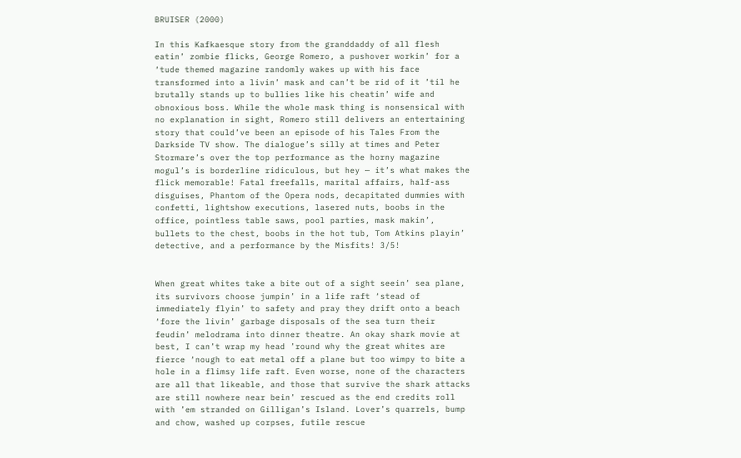BRUISER (2000)

In this Kafkaesque story from the granddaddy of all flesh eatin’ zombie flicks, George Romero, a pushover workin’ for a ‘tude themed magazine randomly wakes up with his face transformed into a livin’ mask and can’t be rid of it ’til he brutally stands up to bullies like his cheatin’ wife and obnoxious boss. While the whole mask thing is nonsensical with no explanation in sight, Romero still delivers an entertaining story that could’ve been an episode of his Tales From the Darkside TV show. The dialogue’s silly at times and Peter Stormare’s over the top performance as the horny magazine mogul’s is borderline ridiculous, but hey — it’s what makes the flick memorable! Fatal freefalls, marital affairs, half-ass disguises, Phantom of the Opera nods, decapitated dummies with confetti, lightshow executions, lasered nuts, boobs in the office, pointless table saws, pool parties, mask makin’, bullets to the chest, boobs in the hot tub, Tom Atkins playin’ detective, and a performance by the Misfits! 3/5!


When great whites take a bite out of a sight seein’ sea plane, its survivors choose jumpin’ in a life raft ‘stead of immediately flyin’ to safety and pray they drift onto a beach ‘fore the livin’ garbage disposals of the sea turn their feudin’ melodrama into dinner theatre. An okay shark movie at best, I can’t wrap my head ’round why the great whites are fierce ‘nough to eat metal off a plane but too wimpy to bite a hole in a flimsy life raft. Even worse, none of the characters are all that likeable, and those that survive the shark attacks are still nowhere near bein’ rescued as the end credits roll with ’em stranded on Gilligan’s Island. Lover’s quarrels, bump and chow, washed up corpses, futile rescue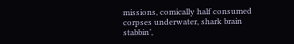missions, comically half consumed corpses underwater, shark brain stabbin’,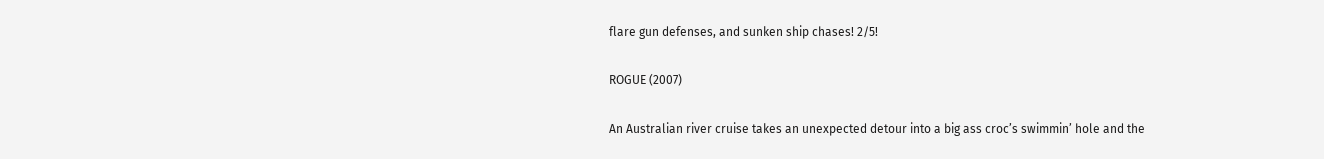flare gun defenses, and sunken ship chases! 2/5!

ROGUE (2007)

An Australian river cruise takes an unexpected detour into a big ass croc’s swimmin’ hole and the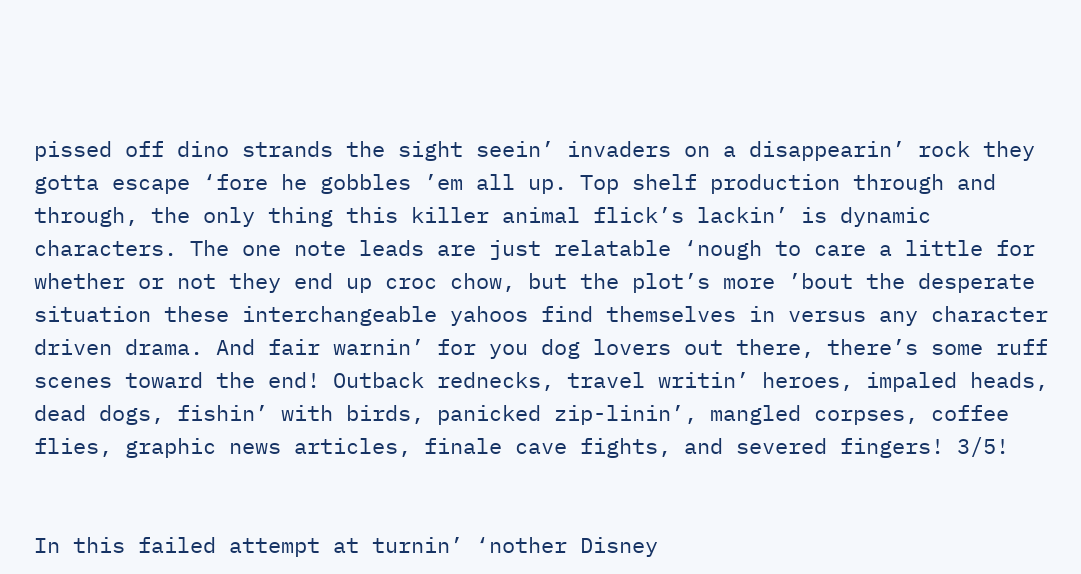pissed off dino strands the sight seein’ invaders on a disappearin’ rock they gotta escape ‘fore he gobbles ’em all up. Top shelf production through and through, the only thing this killer animal flick’s lackin’ is dynamic characters. The one note leads are just relatable ‘nough to care a little for whether or not they end up croc chow, but the plot’s more ’bout the desperate situation these interchangeable yahoos find themselves in versus any character driven drama. And fair warnin’ for you dog lovers out there, there’s some ruff scenes toward the end! Outback rednecks, travel writin’ heroes, impaled heads, dead dogs, fishin’ with birds, panicked zip-linin’, mangled corpses, coffee flies, graphic news articles, finale cave fights, and severed fingers! 3/5!


In this failed attempt at turnin’ ‘nother Disney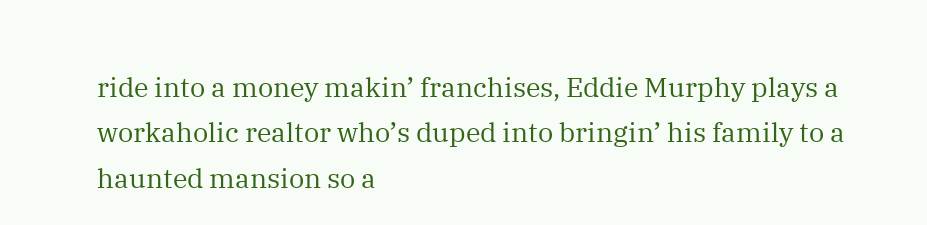ride into a money makin’ franchises, Eddie Murphy plays a workaholic realtor who’s duped into bringin’ his family to a haunted mansion so a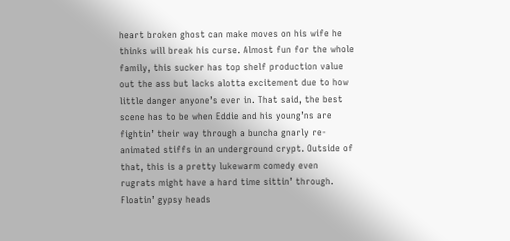heart broken ghost can make moves on his wife he thinks will break his curse. Almost fun for the whole family, this sucker has top shelf production value out the ass but lacks alotta excitement due to how little danger anyone’s ever in. That said, the best scene has to be when Eddie and his young’ns are fightin’ their way through a buncha gnarly re-animated stiffs in an underground crypt. Outside of that, this is a pretty lukewarm comedy even rugrats might have a hard time sittin’ through. Floatin’ gypsy heads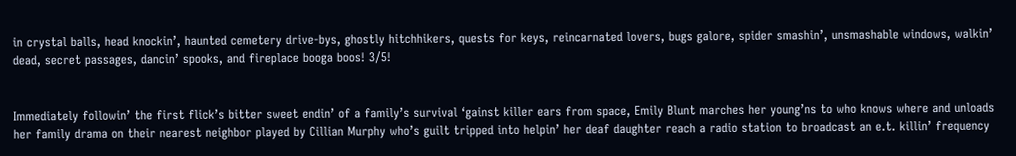in crystal balls, head knockin’, haunted cemetery drive-bys, ghostly hitchhikers, quests for keys, reincarnated lovers, bugs galore, spider smashin’, unsmashable windows, walkin’ dead, secret passages, dancin’ spooks, and fireplace booga boos! 3/5!


Immediately followin’ the first flick’s bitter sweet endin’ of a family’s survival ‘gainst killer ears from space, Emily Blunt marches her young’ns to who knows where and unloads her family drama on their nearest neighbor played by Cillian Murphy who’s guilt tripped into helpin’ her deaf daughter reach a radio station to broadcast an e.t. killin’ frequency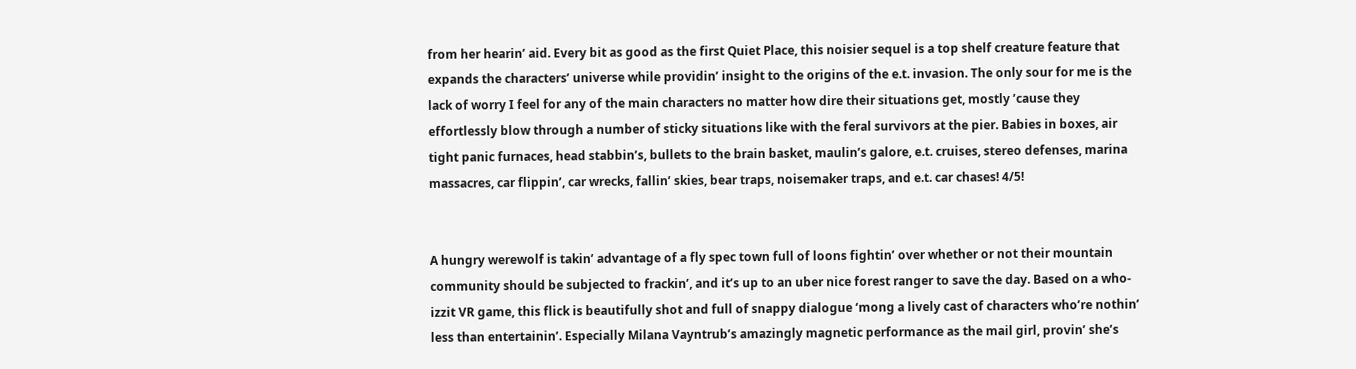from her hearin’ aid. Every bit as good as the first Quiet Place, this noisier sequel is a top shelf creature feature that expands the characters’ universe while providin’ insight to the origins of the e.t. invasion. The only sour for me is the lack of worry I feel for any of the main characters no matter how dire their situations get, mostly ’cause they effortlessly blow through a number of sticky situations like with the feral survivors at the pier. Babies in boxes, air tight panic furnaces, head stabbin’s, bullets to the brain basket, maulin’s galore, e.t. cruises, stereo defenses, marina massacres, car flippin’, car wrecks, fallin’ skies, bear traps, noisemaker traps, and e.t. car chases! 4/5!


A hungry werewolf is takin’ advantage of a fly spec town full of loons fightin’ over whether or not their mountain community should be subjected to frackin’, and it’s up to an uber nice forest ranger to save the day. Based on a who-izzit VR game, this flick is beautifully shot and full of snappy dialogue ‘mong a lively cast of characters who’re nothin’ less than entertainin’. Especially Milana Vayntrub’s amazingly magnetic performance as the mail girl, provin’ she’s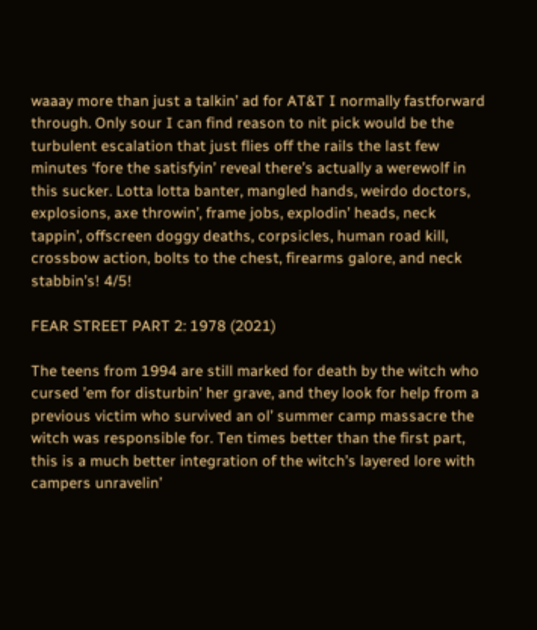waaay more than just a talkin’ ad for AT&T I normally fastforward through. Only sour I can find reason to nit pick would be the turbulent escalation that just flies off the rails the last few minutes ‘fore the satisfyin’ reveal there’s actually a werewolf in this sucker. Lotta lotta banter, mangled hands, weirdo doctors, explosions, axe throwin’, frame jobs, explodin’ heads, neck tappin’, offscreen doggy deaths, corpsicles, human road kill, crossbow action, bolts to the chest, firearms galore, and neck stabbin’s! 4/5!

FEAR STREET PART 2: 1978 (2021)

The teens from 1994 are still marked for death by the witch who cursed ’em for disturbin’ her grave, and they look for help from a previous victim who survived an ol’ summer camp massacre the witch was responsible for. Ten times better than the first part, this is a much better integration of the witch’s layered lore with campers unravelin’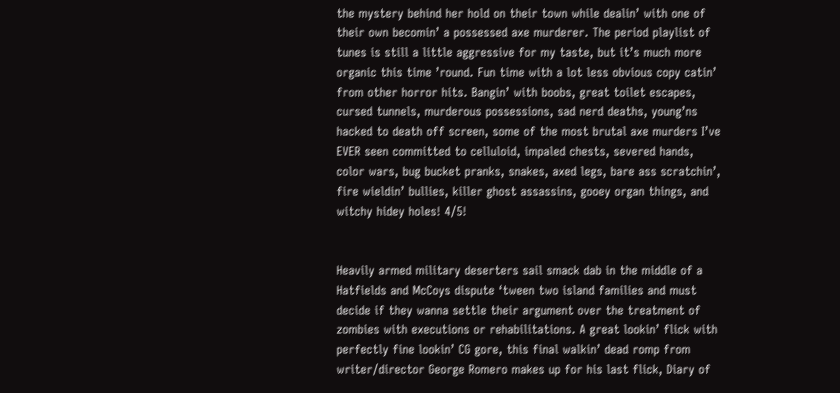the mystery behind her hold on their town while dealin’ with one of their own becomin’ a possessed axe murderer. The period playlist of tunes is still a little aggressive for my taste, but it’s much more organic this time ’round. Fun time with a lot less obvious copy catin’ from other horror hits. Bangin’ with boobs, great toilet escapes, cursed tunnels, murderous possessions, sad nerd deaths, young’ns hacked to death off screen, some of the most brutal axe murders I’ve EVER seen committed to celluloid, impaled chests, severed hands, color wars, bug bucket pranks, snakes, axed legs, bare ass scratchin’, fire wieldin’ bullies, killer ghost assassins, gooey organ things, and witchy hidey holes! 4/5!


Heavily armed military deserters sail smack dab in the middle of a Hatfields and McCoys dispute ‘tween two island families and must decide if they wanna settle their argument over the treatment of zombies with executions or rehabilitations. A great lookin’ flick with perfectly fine lookin’ CG gore, this final walkin’ dead romp from writer/director George Romero makes up for his last flick, Diary of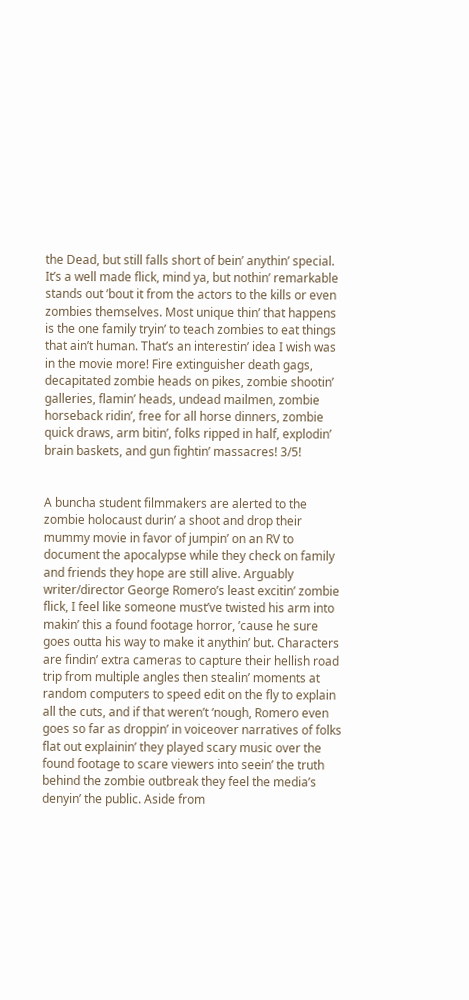the Dead, but still falls short of bein’ anythin’ special. It’s a well made flick, mind ya, but nothin’ remarkable stands out ’bout it from the actors to the kills or even zombies themselves. Most unique thin’ that happens is the one family tryin’ to teach zombies to eat things that ain’t human. That’s an interestin’ idea I wish was in the movie more! Fire extinguisher death gags, decapitated zombie heads on pikes, zombie shootin’ galleries, flamin’ heads, undead mailmen, zombie horseback ridin’, free for all horse dinners, zombie quick draws, arm bitin’, folks ripped in half, explodin’ brain baskets, and gun fightin’ massacres! 3/5!


A buncha student filmmakers are alerted to the zombie holocaust durin’ a shoot and drop their mummy movie in favor of jumpin’ on an RV to document the apocalypse while they check on family and friends they hope are still alive. Arguably writer/director George Romero’s least excitin’ zombie flick, I feel like someone must’ve twisted his arm into makin’ this a found footage horror, ’cause he sure goes outta his way to make it anythin’ but. Characters are findin’ extra cameras to capture their hellish road trip from multiple angles then stealin’ moments at random computers to speed edit on the fly to explain all the cuts, and if that weren’t ‘nough, Romero even goes so far as droppin’ in voiceover narratives of folks flat out explainin’ they played scary music over the found footage to scare viewers into seein’ the truth behind the zombie outbreak they feel the media’s denyin’ the public. Aside from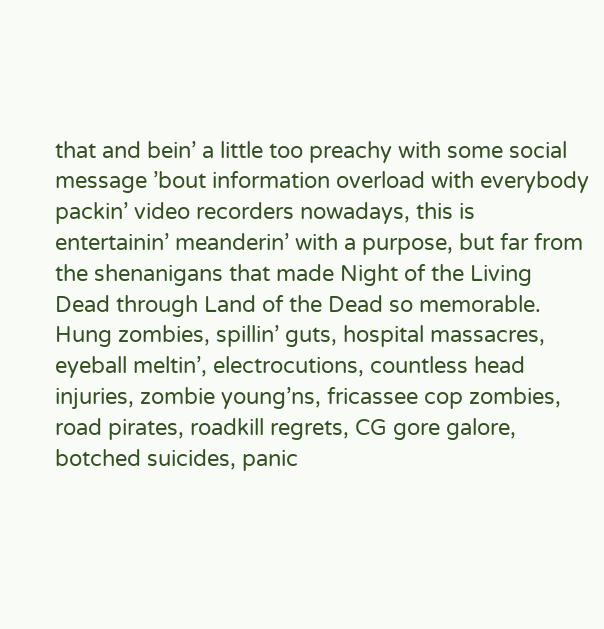that and bein’ a little too preachy with some social message ’bout information overload with everybody packin’ video recorders nowadays, this is entertainin’ meanderin’ with a purpose, but far from the shenanigans that made Night of the Living Dead through Land of the Dead so memorable. Hung zombies, spillin’ guts, hospital massacres, eyeball meltin’, electrocutions, countless head injuries, zombie young’ns, fricassee cop zombies, road pirates, roadkill regrets, CG gore galore, botched suicides, panic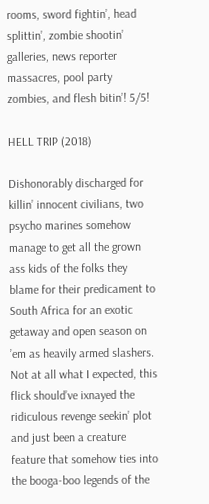rooms, sword fightin’, head splittin’, zombie shootin’ galleries, news reporter massacres, pool party zombies, and flesh bitin’! 5/5!

HELL TRIP (2018)

Dishonorably discharged for killin’ innocent civilians, two psycho marines somehow manage to get all the grown ass kids of the folks they blame for their predicament to South Africa for an exotic getaway and open season on ’em as heavily armed slashers. Not at all what I expected, this flick should’ve ixnayed the ridiculous revenge seekin’ plot and just been a creature feature that somehow ties into the booga-boo legends of the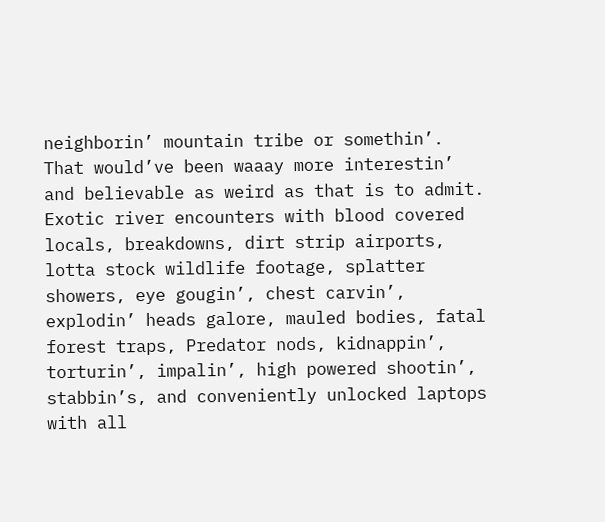neighborin’ mountain tribe or somethin’. That would’ve been waaay more interestin’ and believable as weird as that is to admit. Exotic river encounters with blood covered locals, breakdowns, dirt strip airports, lotta stock wildlife footage, splatter showers, eye gougin’, chest carvin’, explodin’ heads galore, mauled bodies, fatal forest traps, Predator nods, kidnappin’, torturin’, impalin’, high powered shootin’, stabbin’s, and conveniently unlocked laptops with all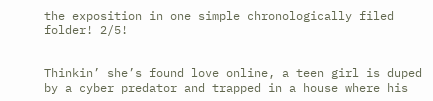the exposition in one simple chronologically filed folder! 2/5!


Thinkin’ she’s found love online, a teen girl is duped by a cyber predator and trapped in a house where his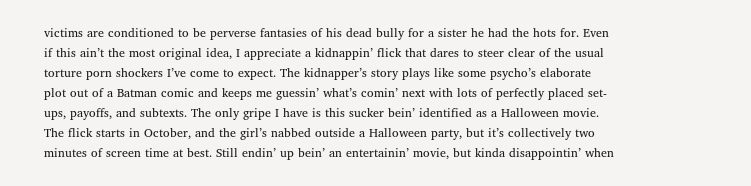victims are conditioned to be perverse fantasies of his dead bully for a sister he had the hots for. Even if this ain’t the most original idea, I appreciate a kidnappin’ flick that dares to steer clear of the usual torture porn shockers I’ve come to expect. The kidnapper’s story plays like some psycho’s elaborate plot out of a Batman comic and keeps me guessin’ what’s comin’ next with lots of perfectly placed set-ups, payoffs, and subtexts. The only gripe I have is this sucker bein’ identified as a Halloween movie. The flick starts in October, and the girl’s nabbed outside a Halloween party, but it’s collectively two minutes of screen time at best. Still endin’ up bein’ an entertainin’ movie, but kinda disappointin’ when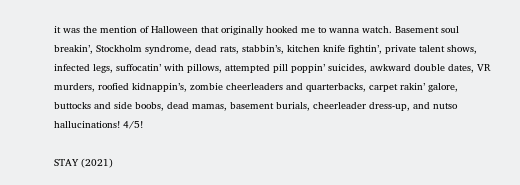it was the mention of Halloween that originally hooked me to wanna watch. Basement soul breakin’, Stockholm syndrome, dead rats, stabbin’s, kitchen knife fightin’, private talent shows, infected legs, suffocatin’ with pillows, attempted pill poppin’ suicides, awkward double dates, VR murders, roofied kidnappin’s, zombie cheerleaders and quarterbacks, carpet rakin’ galore, buttocks and side boobs, dead mamas, basement burials, cheerleader dress-up, and nutso hallucinations! 4/5!

STAY (2021)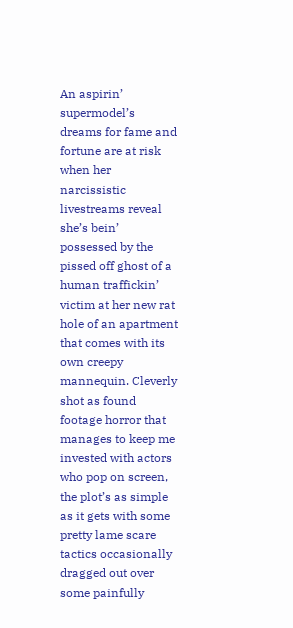An aspirin’ supermodel’s dreams for fame and fortune are at risk when her narcissistic livestreams reveal she’s bein’ possessed by the pissed off ghost of a human traffickin’ victim at her new rat hole of an apartment that comes with its own creepy mannequin. Cleverly shot as found footage horror that manages to keep me invested with actors who pop on screen, the plot’s as simple as it gets with some pretty lame scare tactics occasionally dragged out over some painfully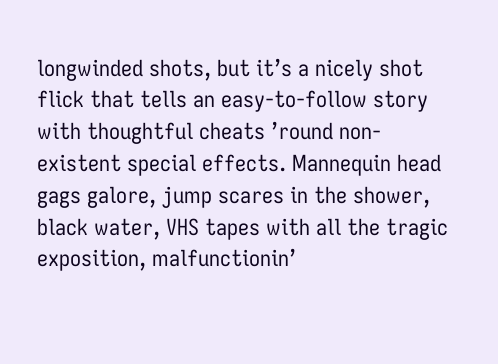longwinded shots, but it’s a nicely shot flick that tells an easy-to-follow story with thoughtful cheats ’round non-existent special effects. Mannequin head gags galore, jump scares in the shower, black water, VHS tapes with all the tragic exposition, malfunctionin’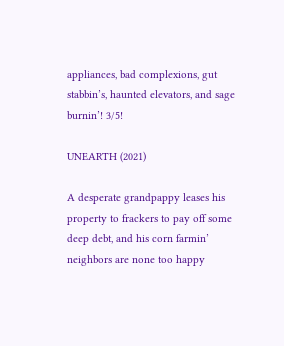appliances, bad complexions, gut stabbin’s, haunted elevators, and sage burnin’! 3/5!

UNEARTH (2021)

A desperate grandpappy leases his property to frackers to pay off some deep debt, and his corn farmin’ neighbors are none too happy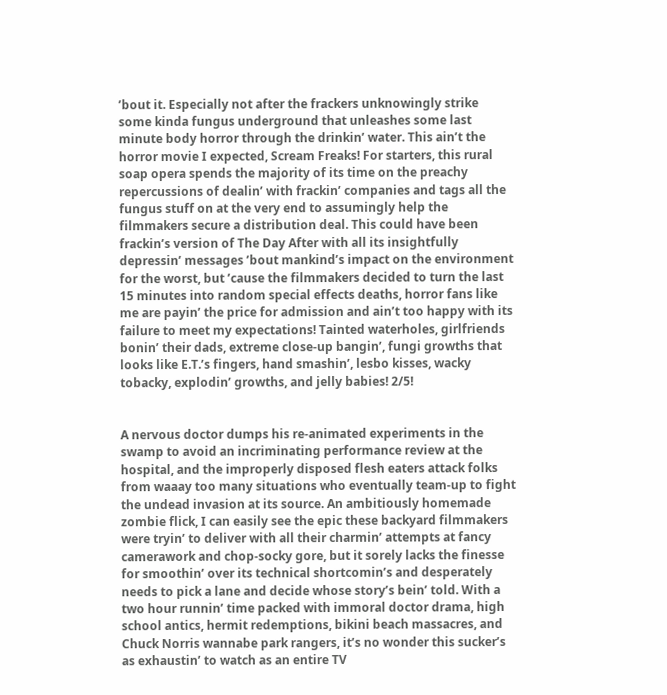’bout it. Especially not after the frackers unknowingly strike some kinda fungus underground that unleashes some last minute body horror through the drinkin’ water. This ain’t the horror movie I expected, Scream Freaks! For starters, this rural soap opera spends the majority of its time on the preachy repercussions of dealin’ with frackin’ companies and tags all the fungus stuff on at the very end to assumingly help the filmmakers secure a distribution deal. This could have been frackin’s version of The Day After with all its insightfully depressin’ messages ’bout mankind’s impact on the environment for the worst, but ’cause the filmmakers decided to turn the last 15 minutes into random special effects deaths, horror fans like me are payin’ the price for admission and ain’t too happy with its failure to meet my expectations! Tainted waterholes, girlfriends bonin’ their dads, extreme close-up bangin’, fungi growths that looks like E.T.’s fingers, hand smashin’, lesbo kisses, wacky tobacky, explodin’ growths, and jelly babies! 2/5!


A nervous doctor dumps his re-animated experiments in the swamp to avoid an incriminating performance review at the hospital, and the improperly disposed flesh eaters attack folks from waaay too many situations who eventually team-up to fight the undead invasion at its source. An ambitiously homemade zombie flick, I can easily see the epic these backyard filmmakers were tryin’ to deliver with all their charmin’ attempts at fancy camerawork and chop-socky gore, but it sorely lacks the finesse for smoothin’ over its technical shortcomin’s and desperately needs to pick a lane and decide whose story’s bein’ told. With a two hour runnin’ time packed with immoral doctor drama, high school antics, hermit redemptions, bikini beach massacres, and Chuck Norris wannabe park rangers, it’s no wonder this sucker’s as exhaustin’ to watch as an entire TV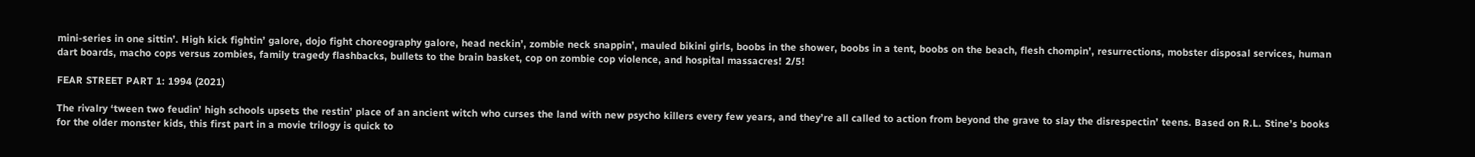mini-series in one sittin’. High kick fightin’ galore, dojo fight choreography galore, head neckin’, zombie neck snappin’, mauled bikini girls, boobs in the shower, boobs in a tent, boobs on the beach, flesh chompin’, resurrections, mobster disposal services, human dart boards, macho cops versus zombies, family tragedy flashbacks, bullets to the brain basket, cop on zombie cop violence, and hospital massacres! 2/5!

FEAR STREET PART 1: 1994 (2021)

The rivalry ‘tween two feudin’ high schools upsets the restin’ place of an ancient witch who curses the land with new psycho killers every few years, and they’re all called to action from beyond the grave to slay the disrespectin’ teens. Based on R.L. Stine’s books for the older monster kids, this first part in a movie trilogy is quick to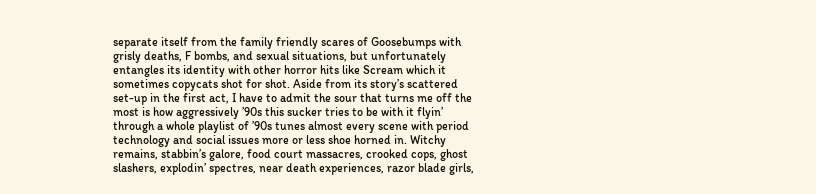separate itself from the family friendly scares of Goosebumps with grisly deaths, F bombs, and sexual situations, but unfortunately entangles its identity with other horror hits like Scream which it sometimes copycats shot for shot. Aside from its story’s scattered set-up in the first act, I have to admit the sour that turns me off the most is how aggressively ’90s this sucker tries to be with it flyin’ through a whole playlist of ’90s tunes almost every scene with period technology and social issues more or less shoe horned in. Witchy remains, stabbin’s galore, food court massacres, crooked cops, ghost slashers, explodin’ spectres, near death experiences, razor blade girls,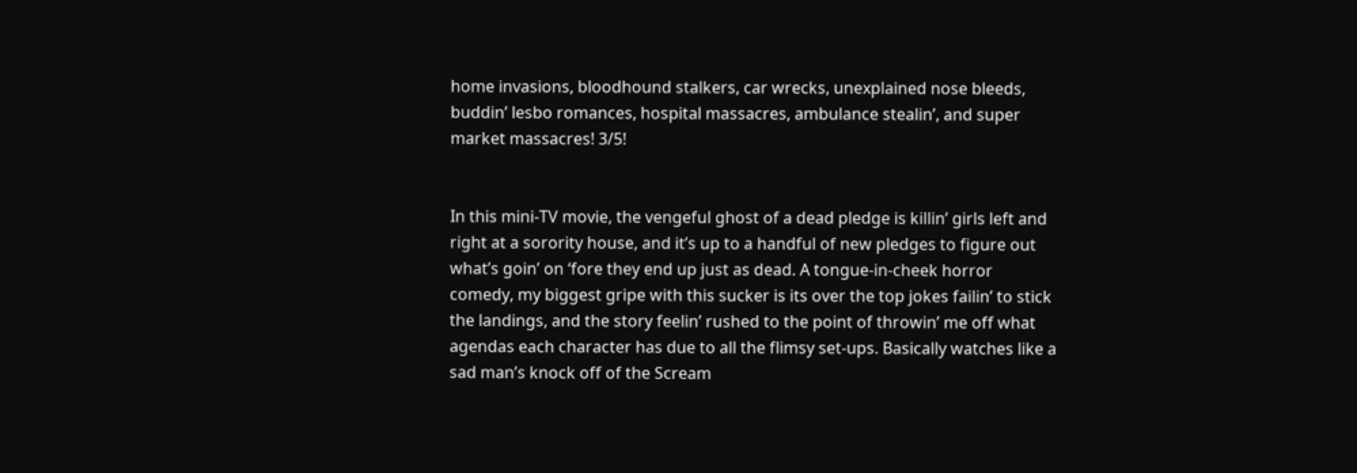home invasions, bloodhound stalkers, car wrecks, unexplained nose bleeds, buddin’ lesbo romances, hospital massacres, ambulance stealin’, and super market massacres! 3/5!


In this mini-TV movie, the vengeful ghost of a dead pledge is killin’ girls left and right at a sorority house, and it’s up to a handful of new pledges to figure out what’s goin’ on ‘fore they end up just as dead. A tongue-in-cheek horror comedy, my biggest gripe with this sucker is its over the top jokes failin’ to stick the landings, and the story feelin’ rushed to the point of throwin’ me off what agendas each character has due to all the flimsy set-ups. Basically watches like a sad man’s knock off of the Scream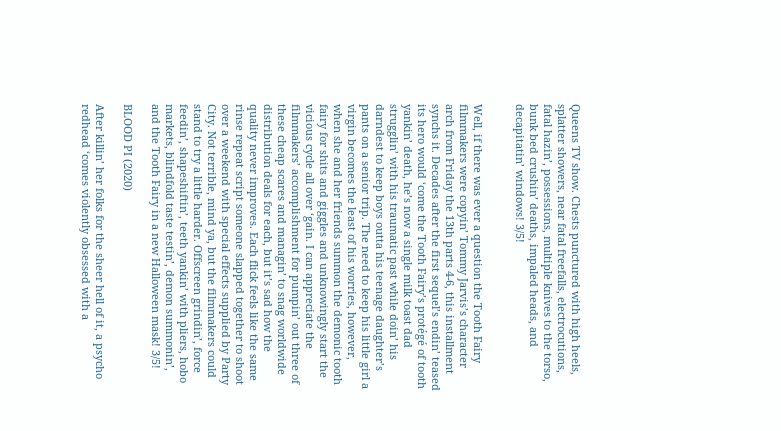Queens TV show. Chests punctured with high heels, splatter showers, near fatal freefalls, electrocutions, fatal hazin’, possessions, multiple knives to the torso, bunk bed crushin’ deaths, impaled heads, and decapitatin’ windows! 3/5!


Well, if there was ever a question the Tooth Fairy filmmakers were copyin’ Tommy Jarvis’s character arch from Friday the 13th parts 4-6, this installment synchs it. Decades after the first sequel’s endin’ teased its hero would ‘come the Tooth Fairy’s protégé of tooth yankin’ death, he’s now a single milk toast dad strugglin’ with his traumatic past while doin’ his darndest to keep boys outta his teenage daughter’s pants on a senior trip. The need to keep his little girl a virgin becomes the least of his worries, however, when she and her friends summon the demonic tooth fairy for shits and giggles and unknowingly start the vicious cycle all over ‘gain. I can appreciate the filmmakers’ accomplishment for pumpin’ out three of these cheap scares and managin’ to snag worldwide distribution deals for each, but it’s sad how the quality never improves. Each flick feels like the same rinse repeat script someone slapped together to shoot over a weekend with special effects supplied by Party City. Not terrible, mind ya, but the filmmakers could stand to try a little harder. Offscreen grindin’, force feedin’, shapeshiftin’, teeth yankin’ with pliers, hobo markets, blindfold taste testin’, demon summonin’, and the Tooth Fairy in a new Halloween mask! 3/5!

BLOOD PI (2020)

After killin’ her folks for the sheer hell of it, a psycho redhead ‘comes violently obsessed with a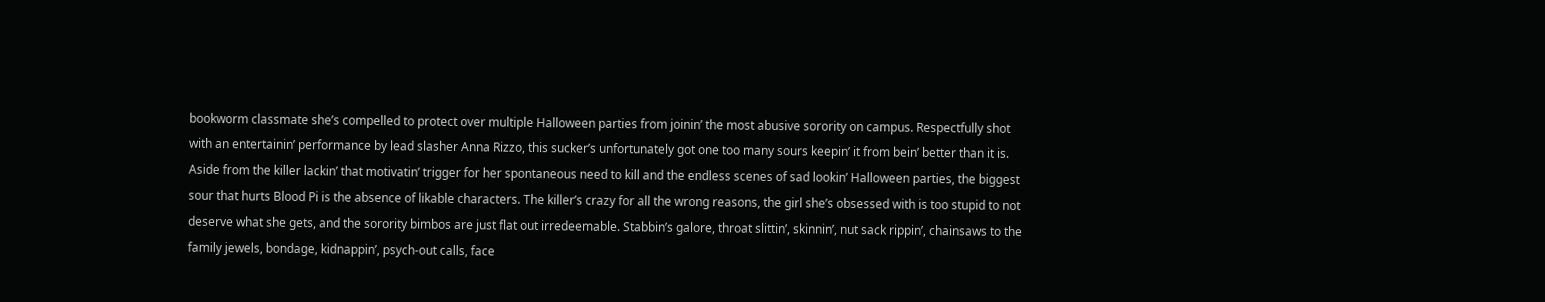bookworm classmate she’s compelled to protect over multiple Halloween parties from joinin’ the most abusive sorority on campus. Respectfully shot with an entertainin’ performance by lead slasher Anna Rizzo, this sucker’s unfortunately got one too many sours keepin’ it from bein’ better than it is. Aside from the killer lackin’ that motivatin’ trigger for her spontaneous need to kill and the endless scenes of sad lookin’ Halloween parties, the biggest sour that hurts Blood Pi is the absence of likable characters. The killer’s crazy for all the wrong reasons, the girl she’s obsessed with is too stupid to not deserve what she gets, and the sorority bimbos are just flat out irredeemable. Stabbin’s galore, throat slittin’, skinnin’, nut sack rippin’, chainsaws to the family jewels, bondage, kidnappin’, psych-out calls, face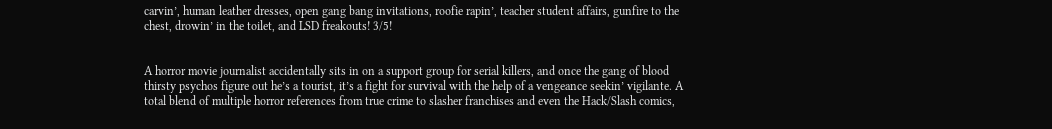carvin’, human leather dresses, open gang bang invitations, roofie rapin’, teacher student affairs, gunfire to the chest, drowin’ in the toilet, and LSD freakouts! 3/5!


A horror movie journalist accidentally sits in on a support group for serial killers, and once the gang of blood thirsty psychos figure out he’s a tourist, it’s a fight for survival with the help of a vengeance seekin’ vigilante. A total blend of multiple horror references from true crime to slasher franchises and even the Hack/Slash comics,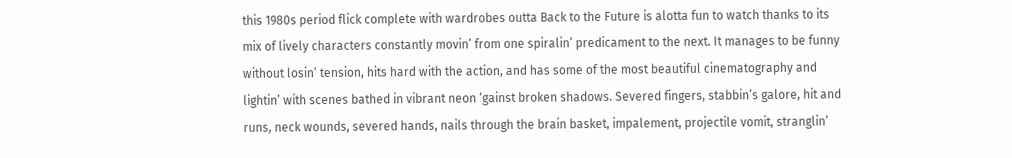this 1980s period flick complete with wardrobes outta Back to the Future is alotta fun to watch thanks to its mix of lively characters constantly movin’ from one spiralin’ predicament to the next. It manages to be funny without losin’ tension, hits hard with the action, and has some of the most beautiful cinematography and lightin’ with scenes bathed in vibrant neon ‘gainst broken shadows. Severed fingers, stabbin’s galore, hit and runs, neck wounds, severed hands, nails through the brain basket, impalement, projectile vomit, stranglin’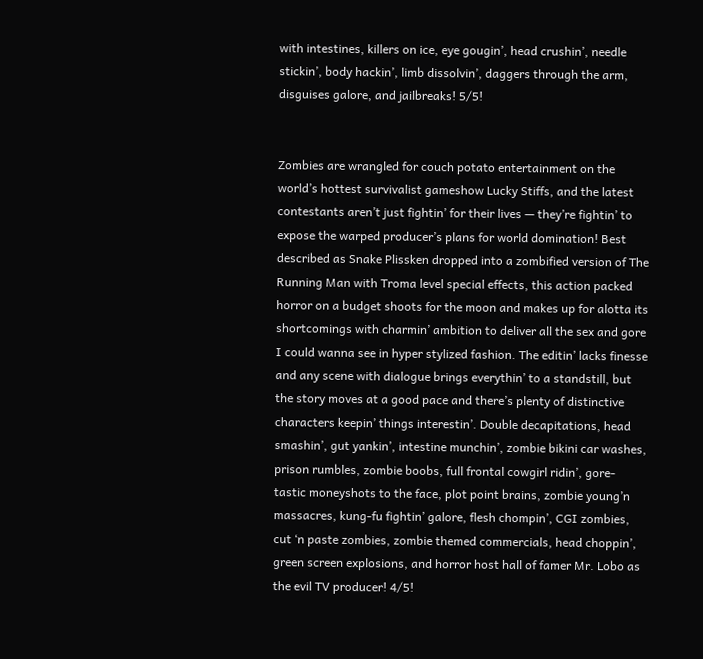with intestines, killers on ice, eye gougin’, head crushin’, needle stickin’, body hackin’, limb dissolvin’, daggers through the arm, disguises galore, and jailbreaks! 5/5!


Zombies are wrangled for couch potato entertainment on the world’s hottest survivalist gameshow Lucky Stiffs, and the latest contestants aren’t just fightin’ for their lives — they’re fightin’ to expose the warped producer’s plans for world domination! Best described as Snake Plissken dropped into a zombified version of The Running Man with Troma level special effects, this action packed horror on a budget shoots for the moon and makes up for alotta its shortcomings with charmin’ ambition to deliver all the sex and gore I could wanna see in hyper stylized fashion. The editin’ lacks finesse and any scene with dialogue brings everythin’ to a standstill, but the story moves at a good pace and there’s plenty of distinctive characters keepin’ things interestin’. Double decapitations, head smashin’, gut yankin’, intestine munchin’, zombie bikini car washes, prison rumbles, zombie boobs, full frontal cowgirl ridin’, gore-tastic moneyshots to the face, plot point brains, zombie young’n massacres, kung-fu fightin’ galore, flesh chompin’, CGI zombies, cut ‘n paste zombies, zombie themed commercials, head choppin’, green screen explosions, and horror host hall of famer Mr. Lobo as the evil TV producer! 4/5!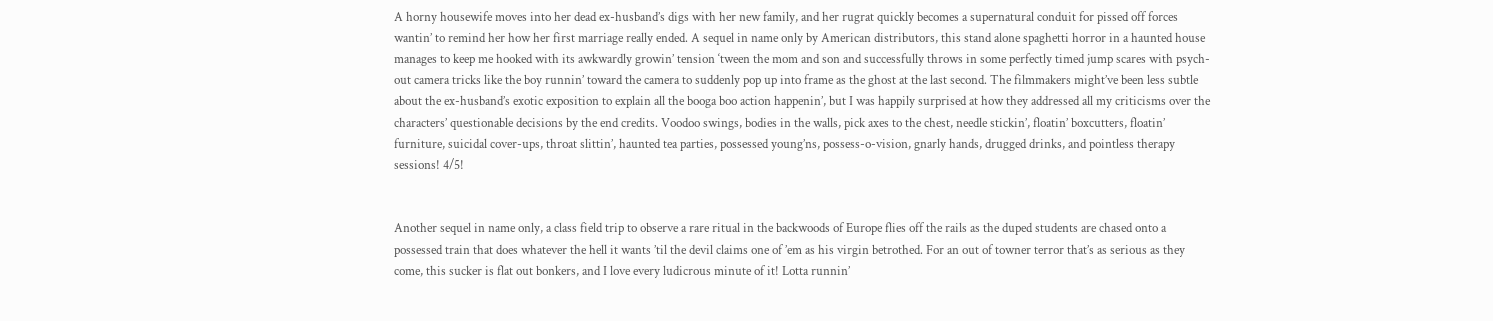A horny housewife moves into her dead ex-husband’s digs with her new family, and her rugrat quickly becomes a supernatural conduit for pissed off forces wantin’ to remind her how her first marriage really ended. A sequel in name only by American distributors, this stand alone spaghetti horror in a haunted house manages to keep me hooked with its awkwardly growin’ tension ‘tween the mom and son and successfully throws in some perfectly timed jump scares with psych-out camera tricks like the boy runnin’ toward the camera to suddenly pop up into frame as the ghost at the last second. The filmmakers might’ve been less subtle about the ex-husband’s exotic exposition to explain all the booga boo action happenin’, but I was happily surprised at how they addressed all my criticisms over the characters’ questionable decisions by the end credits. Voodoo swings, bodies in the walls, pick axes to the chest, needle stickin’, floatin’ boxcutters, floatin’ furniture, suicidal cover-ups, throat slittin’, haunted tea parties, possessed young’ns, possess-o-vision, gnarly hands, drugged drinks, and pointless therapy sessions! 4/5!


Another sequel in name only, a class field trip to observe a rare ritual in the backwoods of Europe flies off the rails as the duped students are chased onto a possessed train that does whatever the hell it wants ’til the devil claims one of ’em as his virgin betrothed. For an out of towner terror that’s as serious as they come, this sucker is flat out bonkers, and I love every ludicrous minute of it! Lotta runnin’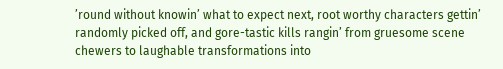’round without knowin’ what to expect next, root worthy characters gettin’ randomly picked off, and gore-tastic kills rangin’ from gruesome scene chewers to laughable transformations into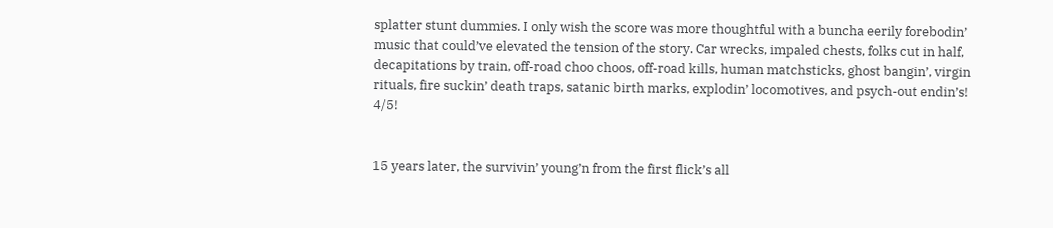splatter stunt dummies. I only wish the score was more thoughtful with a buncha eerily forebodin’ music that could’ve elevated the tension of the story. Car wrecks, impaled chests, folks cut in half, decapitations by train, off-road choo choos, off-road kills, human matchsticks, ghost bangin’, virgin rituals, fire suckin’ death traps, satanic birth marks, explodin’ locomotives, and psych-out endin’s! 4/5!


15 years later, the survivin’ young’n from the first flick’s all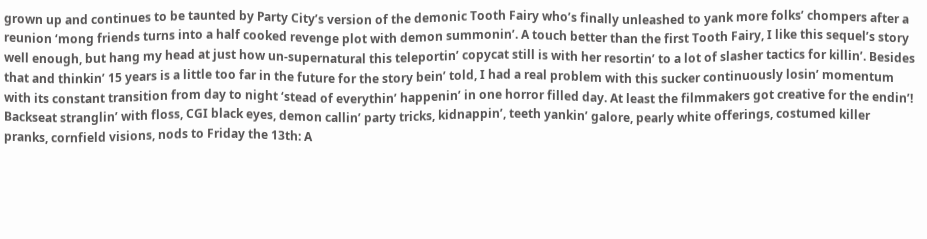grown up and continues to be taunted by Party City’s version of the demonic Tooth Fairy who’s finally unleashed to yank more folks’ chompers after a reunion ‘mong friends turns into a half cooked revenge plot with demon summonin’. A touch better than the first Tooth Fairy, I like this sequel’s story well enough, but hang my head at just how un-supernatural this teleportin’ copycat still is with her resortin’ to a lot of slasher tactics for killin’. Besides that and thinkin’ 15 years is a little too far in the future for the story bein’ told, I had a real problem with this sucker continuously losin’ momentum with its constant transition from day to night ‘stead of everythin’ happenin’ in one horror filled day. At least the filmmakers got creative for the endin’! Backseat stranglin’ with floss, CGI black eyes, demon callin’ party tricks, kidnappin’, teeth yankin’ galore, pearly white offerings, costumed killer pranks, cornfield visions, nods to Friday the 13th: A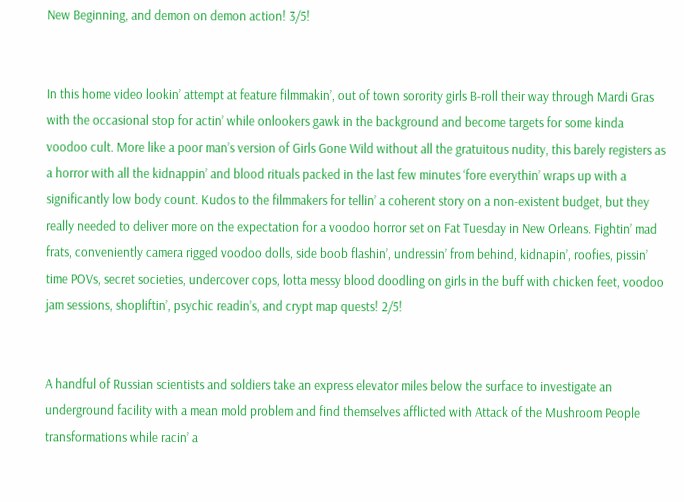New Beginning, and demon on demon action! 3/5!


In this home video lookin’ attempt at feature filmmakin’, out of town sorority girls B-roll their way through Mardi Gras with the occasional stop for actin’ while onlookers gawk in the background and become targets for some kinda voodoo cult. More like a poor man’s version of Girls Gone Wild without all the gratuitous nudity, this barely registers as a horror with all the kidnappin’ and blood rituals packed in the last few minutes ‘fore everythin’ wraps up with a significantly low body count. Kudos to the filmmakers for tellin’ a coherent story on a non-existent budget, but they really needed to deliver more on the expectation for a voodoo horror set on Fat Tuesday in New Orleans. Fightin’ mad frats, conveniently camera rigged voodoo dolls, side boob flashin’, undressin’ from behind, kidnapin’, roofies, pissin’ time POVs, secret societies, undercover cops, lotta messy blood doodling on girls in the buff with chicken feet, voodoo jam sessions, shopliftin’, psychic readin’s, and crypt map quests! 2/5!


A handful of Russian scientists and soldiers take an express elevator miles below the surface to investigate an underground facility with a mean mold problem and find themselves afflicted with Attack of the Mushroom People transformations while racin’ a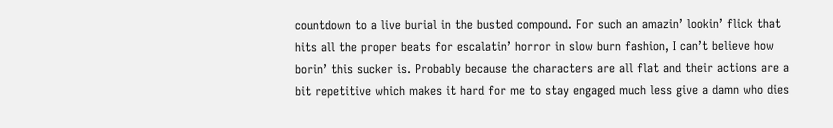countdown to a live burial in the busted compound. For such an amazin’ lookin’ flick that hits all the proper beats for escalatin’ horror in slow burn fashion, I can’t believe how borin’ this sucker is. Probably because the characters are all flat and their actions are a bit repetitive which makes it hard for me to stay engaged much less give a damn who dies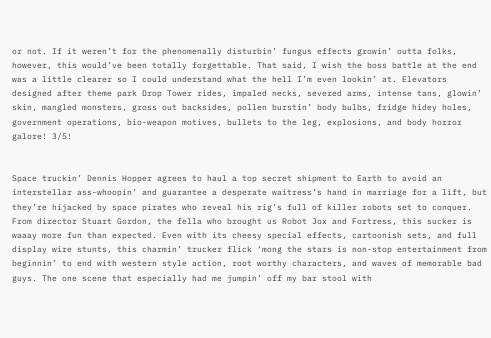or not. If it weren’t for the phenomenally disturbin’ fungus effects growin’ outta folks, however, this would’ve been totally forgettable. That said, I wish the boss battle at the end was a little clearer so I could understand what the hell I’m even lookin’ at. Elevators designed after theme park Drop Tower rides, impaled necks, severed arms, intense tans, glowin’ skin, mangled monsters, gross out backsides, pollen burstin’ body bulbs, fridge hidey holes, government operations, bio-weapon motives, bullets to the leg, explosions, and body horror galore! 3/5!


Space truckin’ Dennis Hopper agrees to haul a top secret shipment to Earth to avoid an interstellar ass-whoopin’ and guarantee a desperate waitress’s hand in marriage for a lift, but they’re hijacked by space pirates who reveal his rig’s full of killer robots set to conquer. From director Stuart Gordon, the fella who brought us Robot Jox and Fortress, this sucker is waaay more fun than expected. Even with its cheesy special effects, cartoonish sets, and full display wire stunts, this charmin’ trucker flick ‘mong the stars is non-stop entertainment from beginnin’ to end with western style action, root worthy characters, and waves of memorable bad guys. The one scene that especially had me jumpin’ off my bar stool with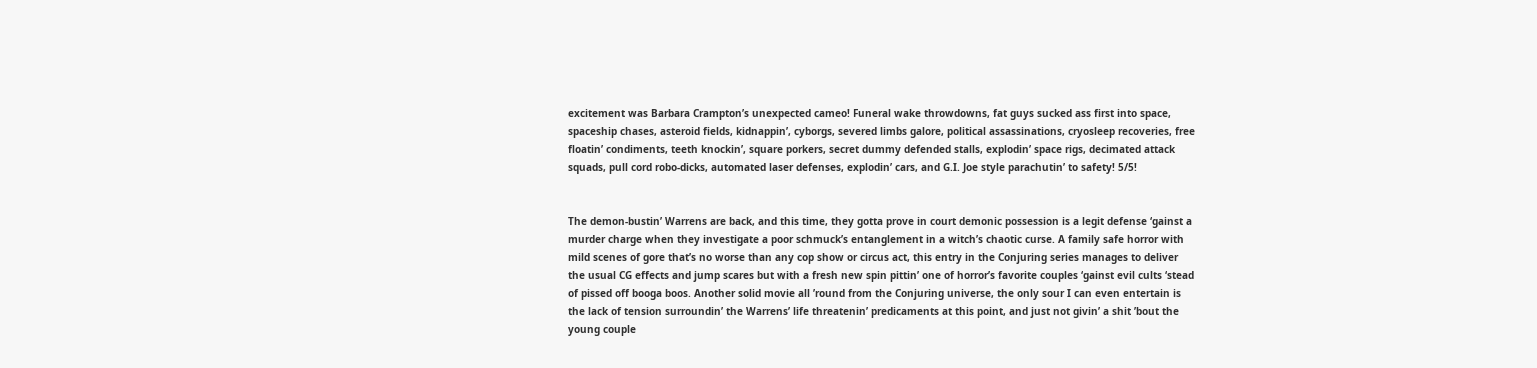excitement was Barbara Crampton’s unexpected cameo! Funeral wake throwdowns, fat guys sucked ass first into space, spaceship chases, asteroid fields, kidnappin’, cyborgs, severed limbs galore, political assassinations, cryosleep recoveries, free floatin’ condiments, teeth knockin’, square porkers, secret dummy defended stalls, explodin’ space rigs, decimated attack squads, pull cord robo-dicks, automated laser defenses, explodin’ cars, and G.I. Joe style parachutin’ to safety! 5/5!


The demon-bustin’ Warrens are back, and this time, they gotta prove in court demonic possession is a legit defense ‘gainst a murder charge when they investigate a poor schmuck’s entanglement in a witch’s chaotic curse. A family safe horror with mild scenes of gore that’s no worse than any cop show or circus act, this entry in the Conjuring series manages to deliver the usual CG effects and jump scares but with a fresh new spin pittin’ one of horror’s favorite couples ‘gainst evil cults ‘stead of pissed off booga boos. Another solid movie all ’round from the Conjuring universe, the only sour I can even entertain is the lack of tension surroundin’ the Warrens’ life threatenin’ predicaments at this point, and just not givin’ a shit ’bout the young couple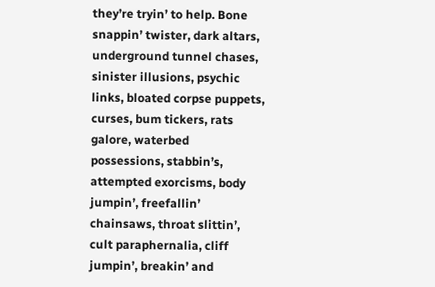they’re tryin’ to help. Bone snappin’ twister, dark altars, underground tunnel chases, sinister illusions, psychic links, bloated corpse puppets, curses, bum tickers, rats galore, waterbed possessions, stabbin’s, attempted exorcisms, body jumpin’, freefallin’ chainsaws, throat slittin’, cult paraphernalia, cliff jumpin’, breakin’ and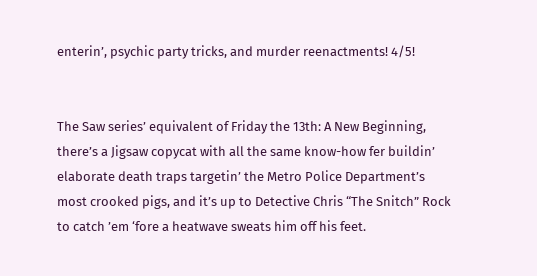enterin’, psychic party tricks, and murder reenactments! 4/5!


The Saw series’ equivalent of Friday the 13th: A New Beginning, there’s a Jigsaw copycat with all the same know-how fer buildin’ elaborate death traps targetin’ the Metro Police Department’s most crooked pigs, and it’s up to Detective Chris “The Snitch” Rock to catch ’em ‘fore a heatwave sweats him off his feet.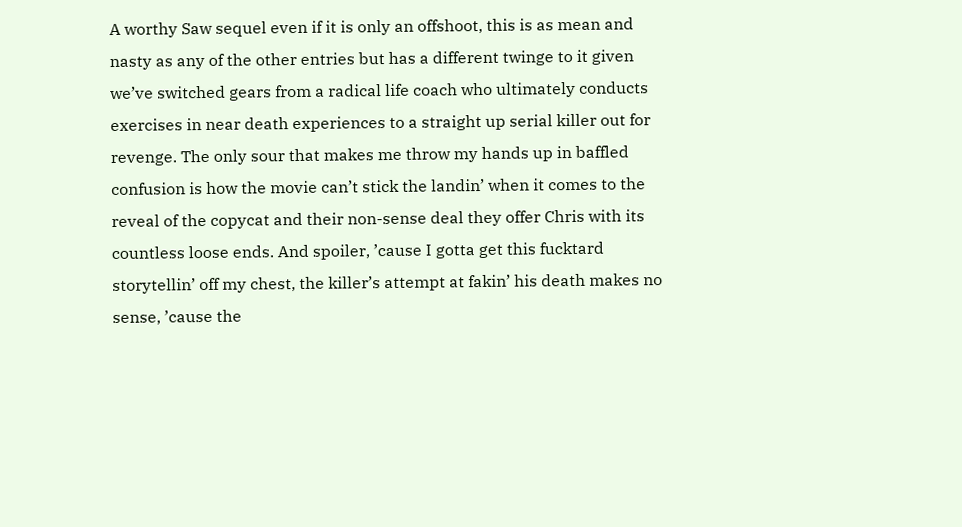A worthy Saw sequel even if it is only an offshoot, this is as mean and nasty as any of the other entries but has a different twinge to it given we’ve switched gears from a radical life coach who ultimately conducts exercises in near death experiences to a straight up serial killer out for revenge. The only sour that makes me throw my hands up in baffled confusion is how the movie can’t stick the landin’ when it comes to the reveal of the copycat and their non-sense deal they offer Chris with its countless loose ends. And spoiler, ’cause I gotta get this fucktard storytellin’ off my chest, the killer’s attempt at fakin’ his death makes no sense, ’cause the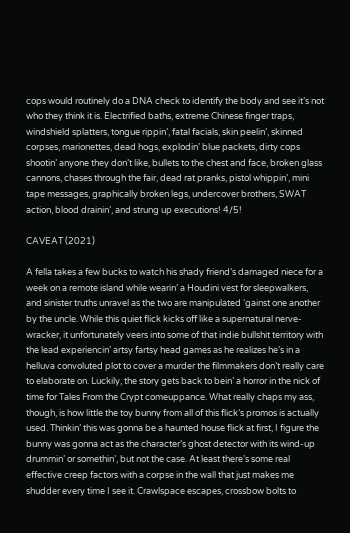cops would routinely do a DNA check to identify the body and see it’s not who they think it is. Electrified baths, extreme Chinese finger traps, windshield splatters, tongue rippin’, fatal facials, skin peelin’, skinned corpses, marionettes, dead hogs, explodin’ blue packets, dirty cops shootin’ anyone they don’t like, bullets to the chest and face, broken glass cannons, chases through the fair, dead rat pranks, pistol whippin’, mini tape messages, graphically broken legs, undercover brothers, SWAT action, blood drainin’, and strung up executions! 4/5!

CAVEAT (2021)

A fella takes a few bucks to watch his shady friend’s damaged niece for a week on a remote island while wearin’ a Houdini vest for sleepwalkers, and sinister truths unravel as the two are manipulated ‘gainst one another by the uncle. While this quiet flick kicks off like a supernatural nerve-wracker, it unfortunately veers into some of that indie bullshit territory with the lead experiencin’ artsy fartsy head games as he realizes he’s in a helluva convoluted plot to cover a murder the filmmakers don’t really care to elaborate on. Luckily, the story gets back to bein’ a horror in the nick of time for Tales From the Crypt comeuppance. What really chaps my ass, though, is how little the toy bunny from all of this flick’s promos is actually used. Thinkin’ this was gonna be a haunted house flick at first, I figure the bunny was gonna act as the character’s ghost detector with its wind-up drummin’ or somethin’, but not the case. At least there’s some real effective creep factors with a corpse in the wall that just makes me shudder every time I see it. Crawlspace escapes, crossbow bolts to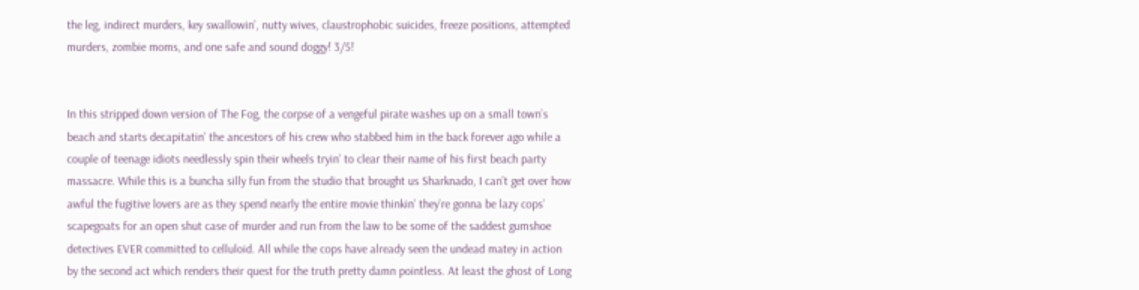the leg, indirect murders, key swallowin’, nutty wives, claustrophobic suicides, freeze positions, attempted murders, zombie moms, and one safe and sound doggy! 3/5!


In this stripped down version of The Fog, the corpse of a vengeful pirate washes up on a small town’s beach and starts decapitatin’ the ancestors of his crew who stabbed him in the back forever ago while a couple of teenage idiots needlessly spin their wheels tryin’ to clear their name of his first beach party massacre. While this is a buncha silly fun from the studio that brought us Sharknado, I can’t get over how awful the fugitive lovers are as they spend nearly the entire movie thinkin’ they’re gonna be lazy cops’ scapegoats for an open shut case of murder and run from the law to be some of the saddest gumshoe detectives EVER committed to celluloid. All while the cops have already seen the undead matey in action by the second act which renders their quest for the truth pretty damn pointless. At least the ghost of Long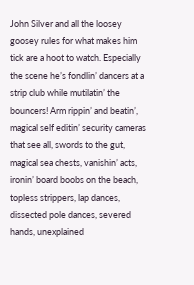John Silver and all the loosey goosey rules for what makes him tick are a hoot to watch. Especially the scene he’s fondlin’ dancers at a strip club while mutilatin’ the bouncers! Arm rippin’ and beatin’, magical self editin’ security cameras that see all, swords to the gut, magical sea chests, vanishin’ acts, ironin’ board boobs on the beach, topless strippers, lap dances, dissected pole dances, severed hands, unexplained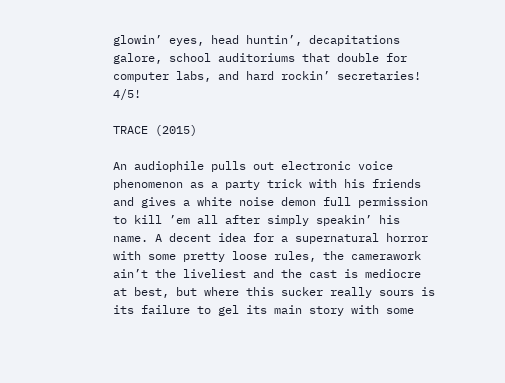glowin’ eyes, head huntin’, decapitations galore, school auditoriums that double for computer labs, and hard rockin’ secretaries! 4/5!

TRACE (2015)

An audiophile pulls out electronic voice phenomenon as a party trick with his friends and gives a white noise demon full permission to kill ’em all after simply speakin’ his name. A decent idea for a supernatural horror with some pretty loose rules, the camerawork ain’t the liveliest and the cast is mediocre at best, but where this sucker really sours is its failure to gel its main story with some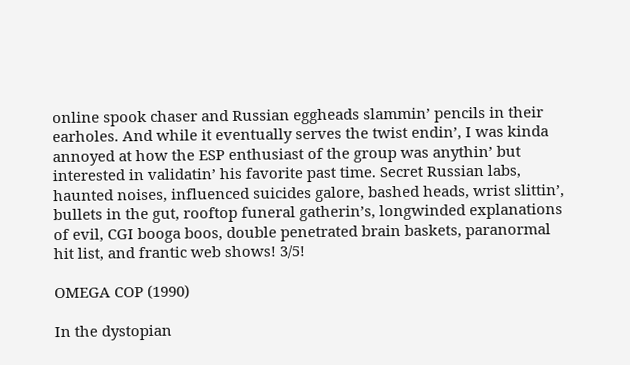online spook chaser and Russian eggheads slammin’ pencils in their earholes. And while it eventually serves the twist endin’, I was kinda annoyed at how the ESP enthusiast of the group was anythin’ but interested in validatin’ his favorite past time. Secret Russian labs, haunted noises, influenced suicides galore, bashed heads, wrist slittin’, bullets in the gut, rooftop funeral gatherin’s, longwinded explanations of evil, CGI booga boos, double penetrated brain baskets, paranormal hit list, and frantic web shows! 3/5!

OMEGA COP (1990)

In the dystopian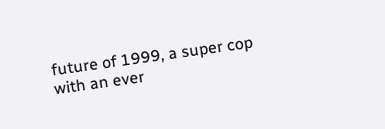future of 1999, a super cop with an ever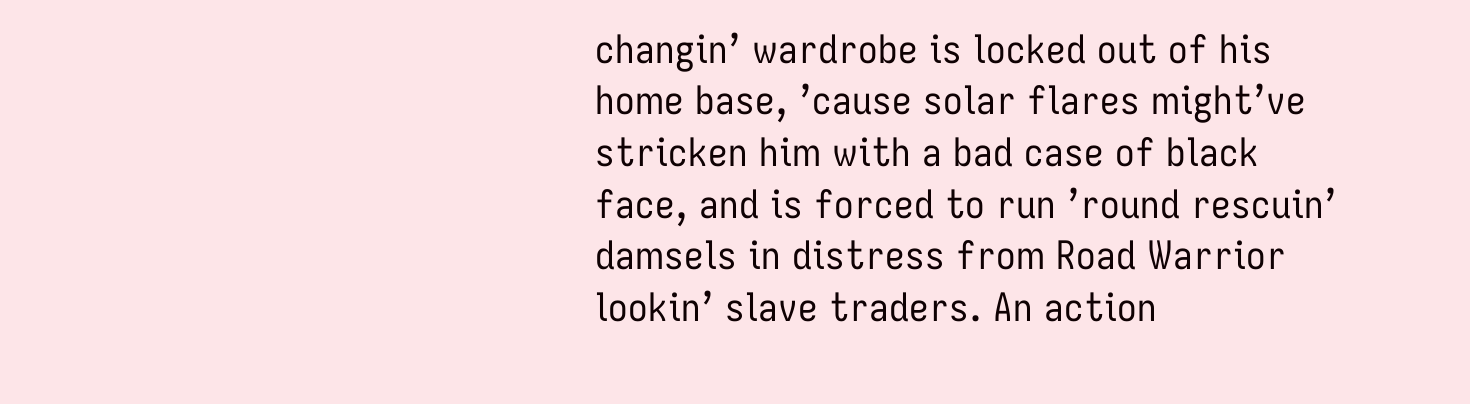changin’ wardrobe is locked out of his home base, ’cause solar flares might’ve stricken him with a bad case of black face, and is forced to run ’round rescuin’ damsels in distress from Road Warrior lookin’ slave traders. An action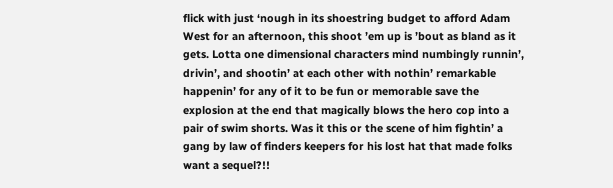flick with just ‘nough in its shoestring budget to afford Adam West for an afternoon, this shoot ’em up is ’bout as bland as it gets. Lotta one dimensional characters mind numbingly runnin’, drivin’, and shootin’ at each other with nothin’ remarkable happenin’ for any of it to be fun or memorable save the explosion at the end that magically blows the hero cop into a pair of swim shorts. Was it this or the scene of him fightin’ a gang by law of finders keepers for his lost hat that made folks want a sequel?!!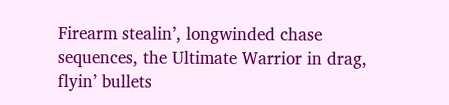Firearm stealin’, longwinded chase sequences, the Ultimate Warrior in drag, flyin’ bullets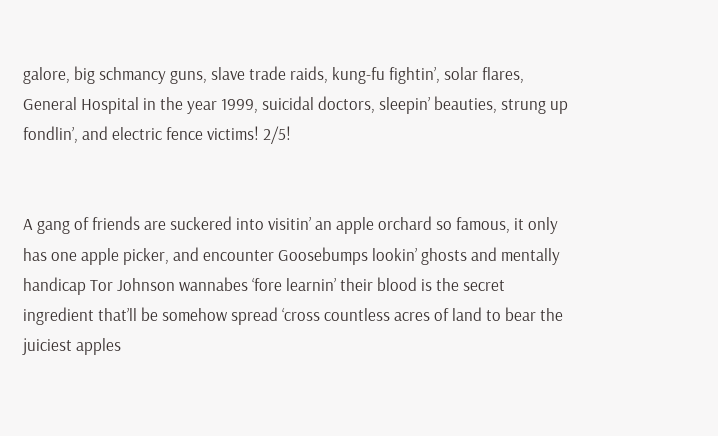galore, big schmancy guns, slave trade raids, kung-fu fightin’, solar flares, General Hospital in the year 1999, suicidal doctors, sleepin’ beauties, strung up fondlin’, and electric fence victims! 2/5!


A gang of friends are suckered into visitin’ an apple orchard so famous, it only has one apple picker, and encounter Goosebumps lookin’ ghosts and mentally handicap Tor Johnson wannabes ‘fore learnin’ their blood is the secret ingredient that’ll be somehow spread ‘cross countless acres of land to bear the juiciest apples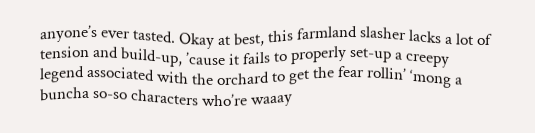anyone’s ever tasted. Okay at best, this farmland slasher lacks a lot of tension and build-up, ’cause it fails to properly set-up a creepy legend associated with the orchard to get the fear rollin’ ‘mong a buncha so-so characters who’re waaay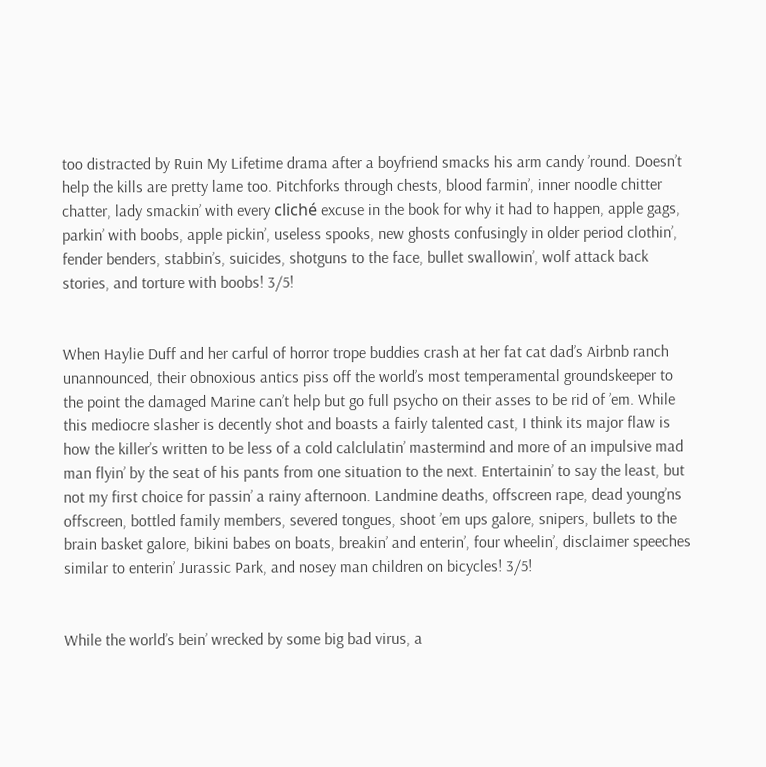too distracted by Ruin My Lifetime drama after a boyfriend smacks his arm candy ’round. Doesn’t help the kills are pretty lame too. Pitchforks through chests, blood farmin’, inner noodle chitter chatter, lady smackin’ with every cliché excuse in the book for why it had to happen, apple gags, parkin’ with boobs, apple pickin’, useless spooks, new ghosts confusingly in older period clothin’, fender benders, stabbin’s, suicides, shotguns to the face, bullet swallowin’, wolf attack back stories, and torture with boobs! 3/5!


When Haylie Duff and her carful of horror trope buddies crash at her fat cat dad’s Airbnb ranch unannounced, their obnoxious antics piss off the world’s most temperamental groundskeeper to the point the damaged Marine can’t help but go full psycho on their asses to be rid of ’em. While this mediocre slasher is decently shot and boasts a fairly talented cast, I think its major flaw is how the killer’s written to be less of a cold calclulatin’ mastermind and more of an impulsive mad man flyin’ by the seat of his pants from one situation to the next. Entertainin’ to say the least, but not my first choice for passin’ a rainy afternoon. Landmine deaths, offscreen rape, dead young’ns offscreen, bottled family members, severed tongues, shoot ’em ups galore, snipers, bullets to the brain basket galore, bikini babes on boats, breakin’ and enterin’, four wheelin’, disclaimer speeches similar to enterin’ Jurassic Park, and nosey man children on bicycles! 3/5!


While the world’s bein’ wrecked by some big bad virus, a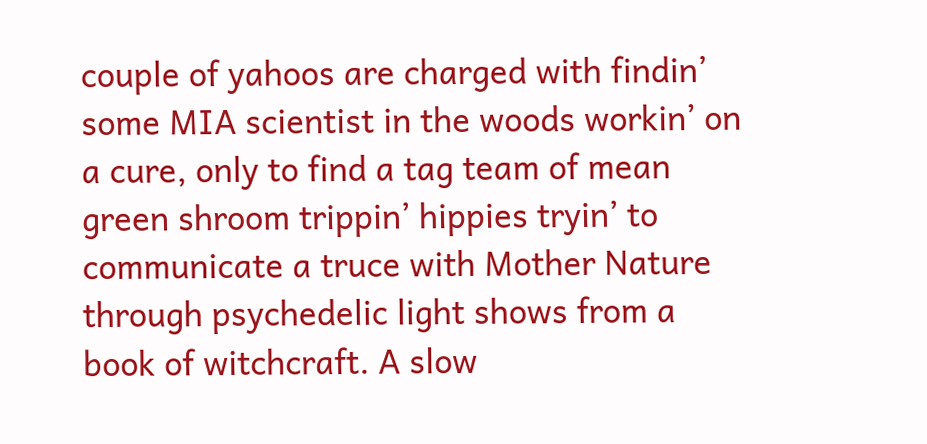couple of yahoos are charged with findin’ some MIA scientist in the woods workin’ on a cure, only to find a tag team of mean green shroom trippin’ hippies tryin’ to communicate a truce with Mother Nature through psychedelic light shows from a book of witchcraft. A slow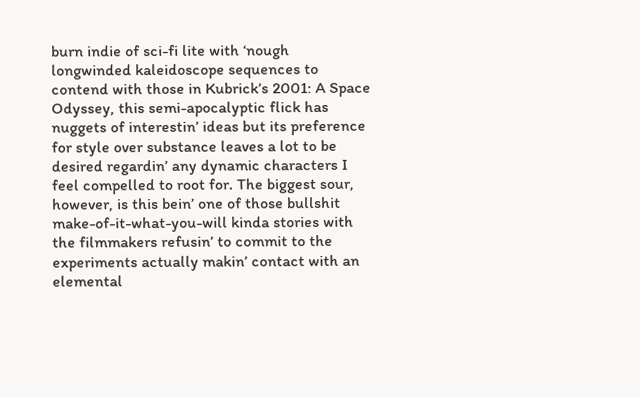burn indie of sci-fi lite with ‘nough longwinded kaleidoscope sequences to contend with those in Kubrick’s 2001: A Space Odyssey, this semi-apocalyptic flick has nuggets of interestin’ ideas but its preference for style over substance leaves a lot to be desired regardin’ any dynamic characters I feel compelled to root for. The biggest sour, however, is this bein’ one of those bullshit make-of-it-what-you-will kinda stories with the filmmakers refusin’ to commit to the experiments actually makin’ contact with an elemental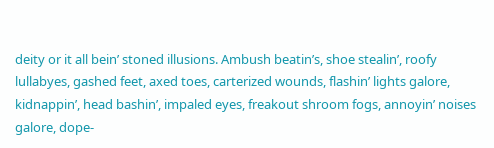deity or it all bein’ stoned illusions. Ambush beatin’s, shoe stealin’, roofy lullabyes, gashed feet, axed toes, carterized wounds, flashin’ lights galore, kidnappin’, head bashin’, impaled eyes, freakout shroom fogs, annoyin’ noises galore, dope-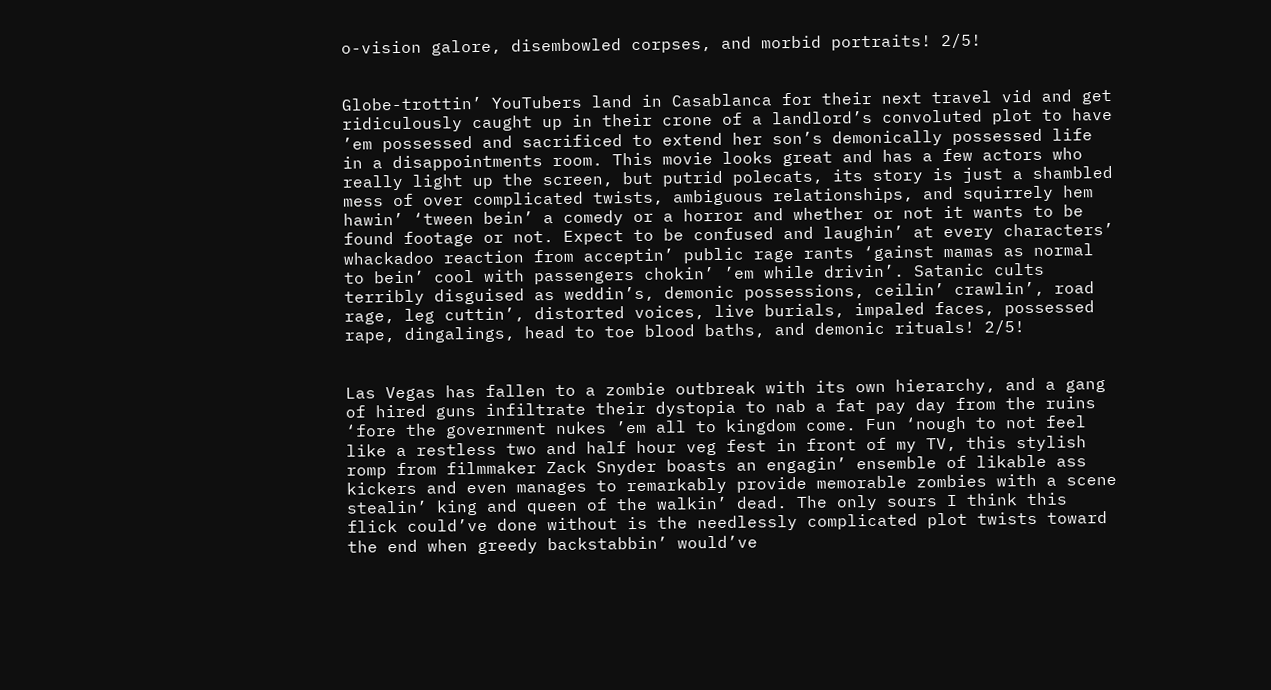o-vision galore, disembowled corpses, and morbid portraits! 2/5!


Globe-trottin’ YouTubers land in Casablanca for their next travel vid and get ridiculously caught up in their crone of a landlord’s convoluted plot to have ’em possessed and sacrificed to extend her son’s demonically possessed life in a disappointments room. This movie looks great and has a few actors who really light up the screen, but putrid polecats, its story is just a shambled mess of over complicated twists, ambiguous relationships, and squirrely hem hawin’ ‘tween bein’ a comedy or a horror and whether or not it wants to be found footage or not. Expect to be confused and laughin’ at every characters’ whackadoo reaction from acceptin’ public rage rants ‘gainst mamas as normal to bein’ cool with passengers chokin’ ’em while drivin’. Satanic cults terribly disguised as weddin’s, demonic possessions, ceilin’ crawlin’, road rage, leg cuttin’, distorted voices, live burials, impaled faces, possessed rape, dingalings, head to toe blood baths, and demonic rituals! 2/5!


Las Vegas has fallen to a zombie outbreak with its own hierarchy, and a gang of hired guns infiltrate their dystopia to nab a fat pay day from the ruins ‘fore the government nukes ’em all to kingdom come. Fun ‘nough to not feel like a restless two and half hour veg fest in front of my TV, this stylish romp from filmmaker Zack Snyder boasts an engagin’ ensemble of likable ass kickers and even manages to remarkably provide memorable zombies with a scene stealin’ king and queen of the walkin’ dead. The only sours I think this flick could’ve done without is the needlessly complicated plot twists toward the end when greedy backstabbin’ would’ve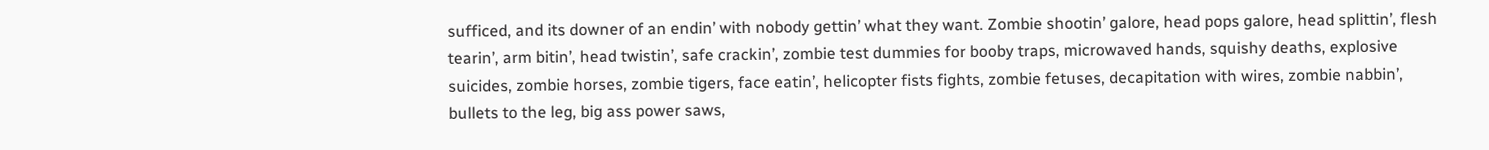sufficed, and its downer of an endin’ with nobody gettin’ what they want. Zombie shootin’ galore, head pops galore, head splittin’, flesh tearin’, arm bitin’, head twistin’, safe crackin’, zombie test dummies for booby traps, microwaved hands, squishy deaths, explosive suicides, zombie horses, zombie tigers, face eatin’, helicopter fists fights, zombie fetuses, decapitation with wires, zombie nabbin’, bullets to the leg, big ass power saws,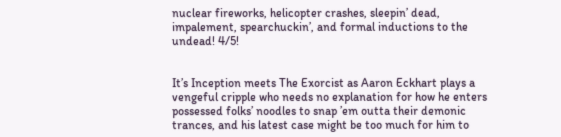nuclear fireworks, helicopter crashes, sleepin’ dead, impalement, spearchuckin’, and formal inductions to the undead! 4/5!


It’s Inception meets The Exorcist as Aaron Eckhart plays a vengeful cripple who needs no explanation for how he enters possessed folks’ noodles to snap ’em outta their demonic trances, and his latest case might be too much for him to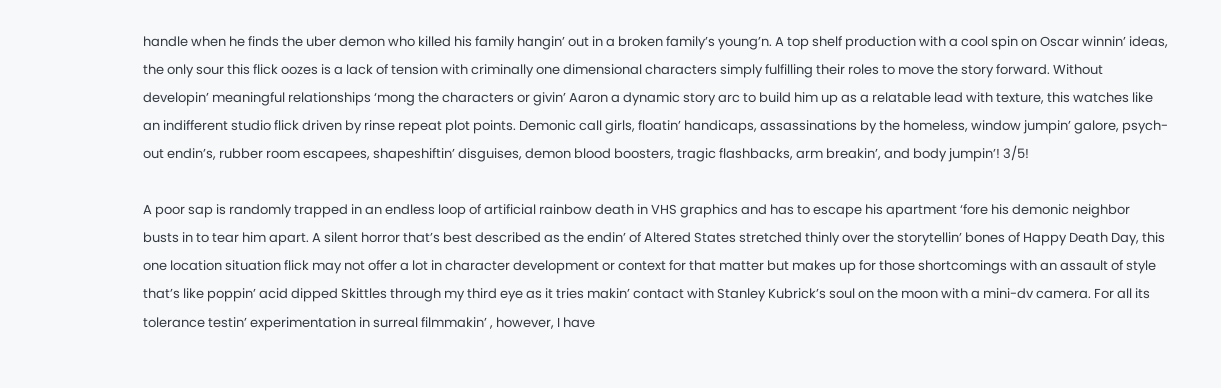handle when he finds the uber demon who killed his family hangin’ out in a broken family’s young’n. A top shelf production with a cool spin on Oscar winnin’ ideas, the only sour this flick oozes is a lack of tension with criminally one dimensional characters simply fulfilling their roles to move the story forward. Without developin’ meaningful relationships ‘mong the characters or givin’ Aaron a dynamic story arc to build him up as a relatable lead with texture, this watches like an indifferent studio flick driven by rinse repeat plot points. Demonic call girls, floatin’ handicaps, assassinations by the homeless, window jumpin’ galore, psych-out endin’s, rubber room escapees, shapeshiftin’ disguises, demon blood boosters, tragic flashbacks, arm breakin’, and body jumpin’! 3/5!

A poor sap is randomly trapped in an endless loop of artificial rainbow death in VHS graphics and has to escape his apartment ‘fore his demonic neighbor busts in to tear him apart. A silent horror that’s best described as the endin’ of Altered States stretched thinly over the storytellin’ bones of Happy Death Day, this one location situation flick may not offer a lot in character development or context for that matter but makes up for those shortcomings with an assault of style that’s like poppin’ acid dipped Skittles through my third eye as it tries makin’ contact with Stanley Kubrick’s soul on the moon with a mini-dv camera. For all its tolerance testin’ experimentation in surreal filmmakin’ , however, I have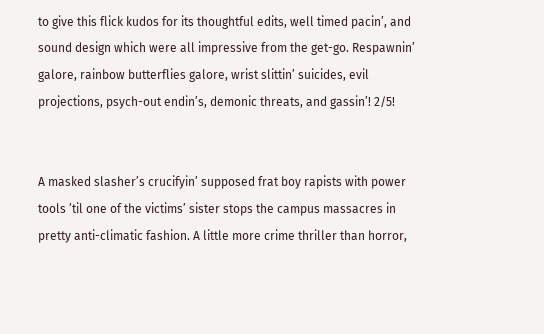to give this flick kudos for its thoughtful edits, well timed pacin’, and sound design which were all impressive from the get-go. Respawnin’ galore, rainbow butterflies galore, wrist slittin’ suicides, evil projections, psych-out endin’s, demonic threats, and gassin’! 2/5!


A masked slasher’s crucifyin’ supposed frat boy rapists with power tools ’til one of the victims’ sister stops the campus massacres in pretty anti-climatic fashion. A little more crime thriller than horror,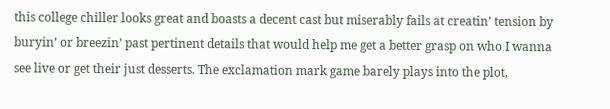this college chiller looks great and boasts a decent cast but miserably fails at creatin’ tension by buryin’ or breezin’ past pertinent details that would help me get a better grasp on who I wanna see live or get their just desserts. The exclamation mark game barely plays into the plot,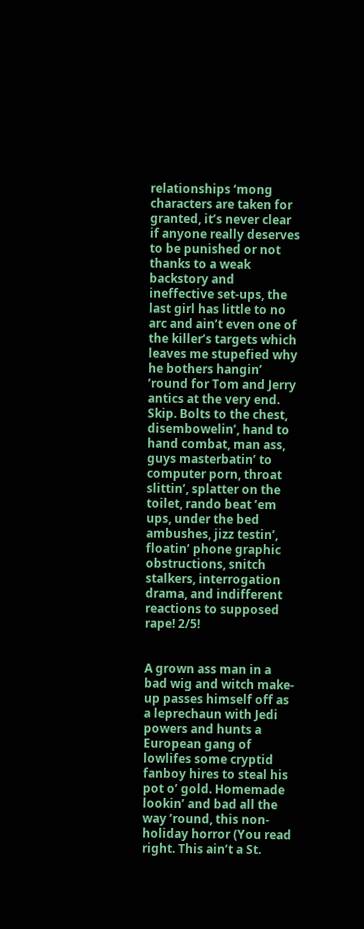relationships ‘mong characters are taken for granted, it’s never clear if anyone really deserves to be punished or not thanks to a weak backstory and ineffective set-ups, the last girl has little to no arc and ain’t even one of the killer’s targets which leaves me stupefied why he bothers hangin’ ’round for Tom and Jerry antics at the very end. Skip. Bolts to the chest, disembowelin’, hand to hand combat, man ass, guys masterbatin’ to computer porn, throat slittin’, splatter on the toilet, rando beat ’em ups, under the bed ambushes, jizz testin’, floatin’ phone graphic obstructions, snitch stalkers, interrogation drama, and indifferent reactions to supposed rape! 2/5!


A grown ass man in a bad wig and witch make-up passes himself off as a leprechaun with Jedi powers and hunts a European gang of lowlifes some cryptid fanboy hires to steal his pot o’ gold. Homemade lookin’ and bad all the way ’round, this non-holiday horror (You read right. This ain’t a St.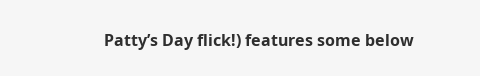Patty’s Day flick!) features some below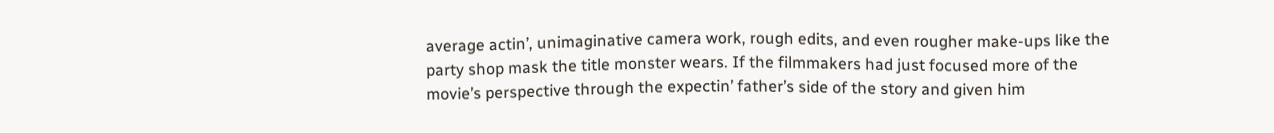average actin’, unimaginative camera work, rough edits, and even rougher make-ups like the party shop mask the title monster wears. If the filmmakers had just focused more of the movie’s perspective through the expectin’ father’s side of the story and given him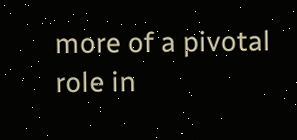more of a pivotal role in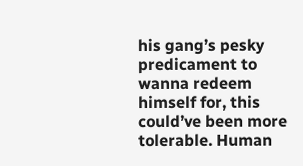his gang’s pesky predicament to wanna redeem himself for, this could’ve been more tolerable. Human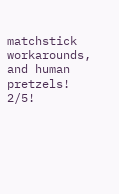matchstick workarounds, and human pretzels! 2/5!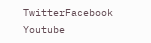TwitterFacebook Youtube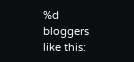%d bloggers like this: